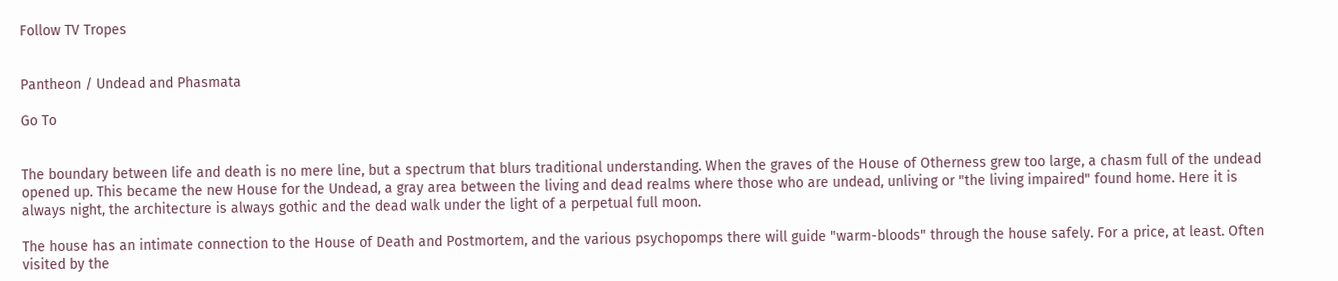Follow TV Tropes


Pantheon / Undead and Phasmata

Go To


The boundary between life and death is no mere line, but a spectrum that blurs traditional understanding. When the graves of the House of Otherness grew too large, a chasm full of the undead opened up. This became the new House for the Undead, a gray area between the living and dead realms where those who are undead, unliving or "the living impaired" found home. Here it is always night, the architecture is always gothic and the dead walk under the light of a perpetual full moon.

The house has an intimate connection to the House of Death and Postmortem, and the various psychopomps there will guide "warm-bloods" through the house safely. For a price, at least. Often visited by the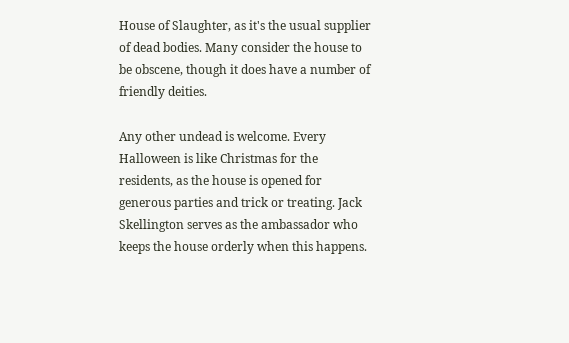House of Slaughter, as it's the usual supplier of dead bodies. Many consider the house to be obscene, though it does have a number of friendly deities.

Any other undead is welcome. Every Halloween is like Christmas for the residents, as the house is opened for generous parties and trick or treating. Jack Skellington serves as the ambassador who keeps the house orderly when this happens.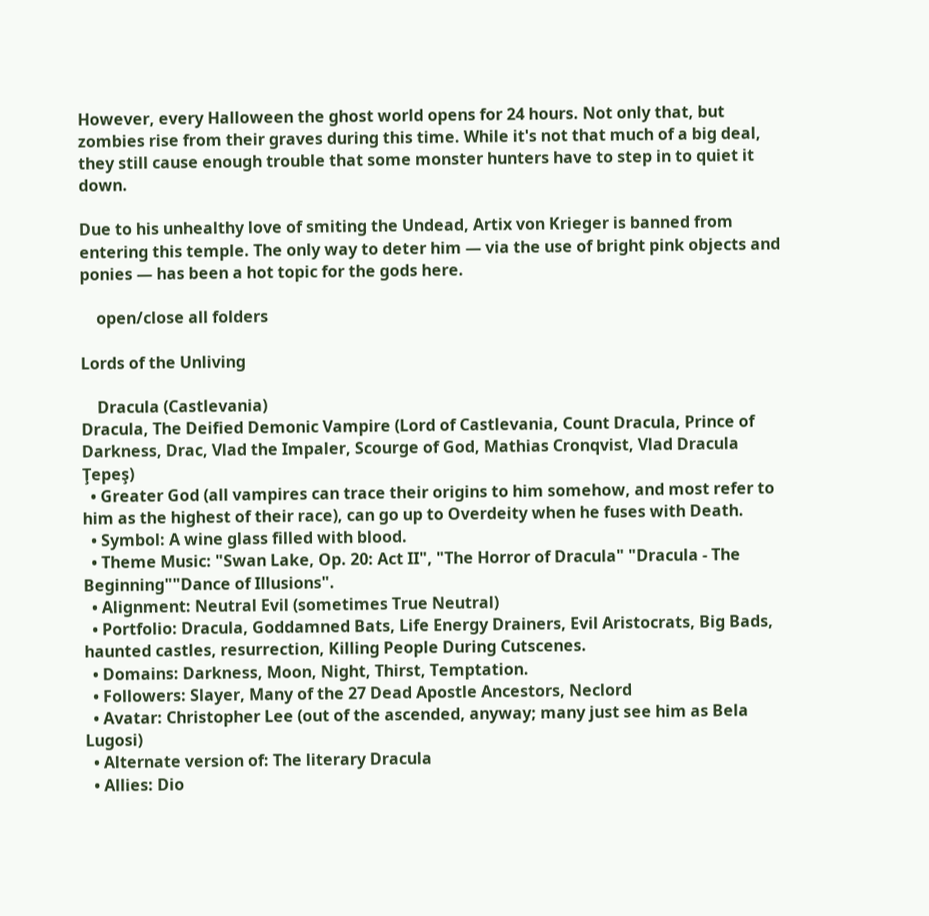However, every Halloween the ghost world opens for 24 hours. Not only that, but zombies rise from their graves during this time. While it's not that much of a big deal, they still cause enough trouble that some monster hunters have to step in to quiet it down.

Due to his unhealthy love of smiting the Undead, Artix von Krieger is banned from entering this temple. The only way to deter him — via the use of bright pink objects and ponies — has been a hot topic for the gods here.

    open/close all folders

Lords of the Unliving

    Dracula (Castlevania)
Dracula, The Deified Demonic Vampire (Lord of Castlevania, Count Dracula, Prince of Darkness, Drac, Vlad the Impaler, Scourge of God, Mathias Cronqvist, Vlad Dracula Ţepeş)
  • Greater God (all vampires can trace their origins to him somehow, and most refer to him as the highest of their race), can go up to Overdeity when he fuses with Death.
  • Symbol: A wine glass filled with blood.
  • Theme Music: "Swan Lake, Op. 20: Act II", "The Horror of Dracula" "Dracula - The Beginning""Dance of Illusions".
  • Alignment: Neutral Evil (sometimes True Neutral)
  • Portfolio: Dracula, Goddamned Bats, Life Energy Drainers, Evil Aristocrats, Big Bads, haunted castles, resurrection, Killing People During Cutscenes.
  • Domains: Darkness, Moon, Night, Thirst, Temptation.
  • Followers: Slayer, Many of the 27 Dead Apostle Ancestors, Neclord
  • Avatar: Christopher Lee (out of the ascended, anyway; many just see him as Bela Lugosi)
  • Alternate version of: The literary Dracula
  • Allies: Dio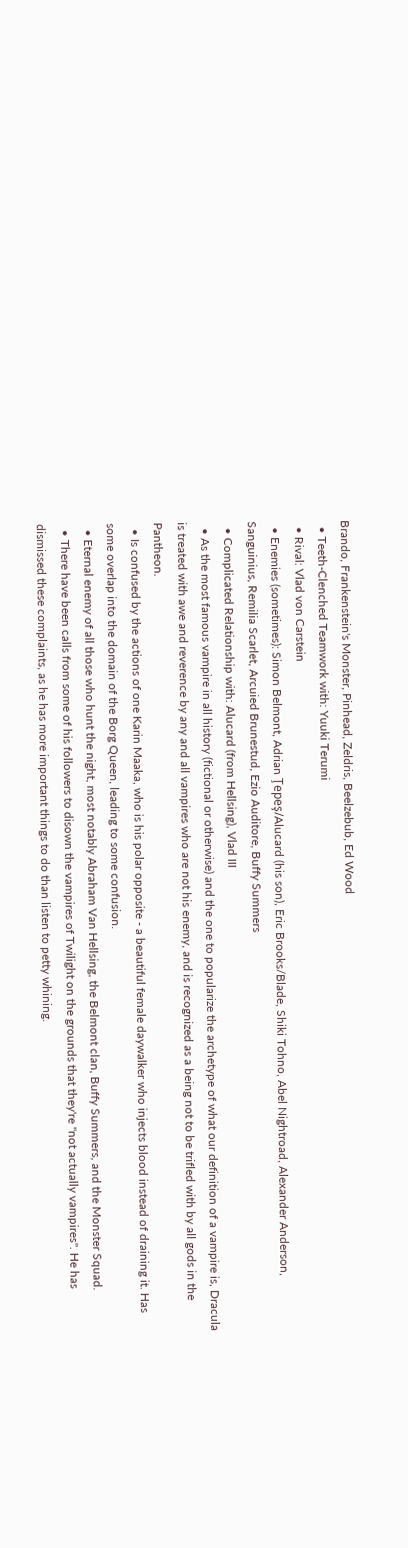Brando, Frankenstein's Monster, Pinhead, Zeldris, Beelzebub, Ed Wood
  • Teeth-Clenched Teamwork with: Yuuki Terumi
  • Rival: Vlad von Carstein
  • Enemies (sometimes): Simon Belmont, Adrian Ţepeş/Alucard (his son), Eric Brooks/Blade, Shiki Tohno, Abel Nightroad, Alexander Anderson, Sanguinius, Remilia Scarlet, Arcuied Brunestud, Ezio Auditore, Buffy Summers
  • Complicated Relationship with: Alucard (from Hellsing), Vlad III
  • As the most famous vampire in all history (fictional or otherwise) and the one to popularize the archetype of what our definition of a vampire is, Dracula is treated with awe and reverence by any and all vampires who are not his enemy, and is recognized as a being not to be trifled with by all gods in the Pantheon.
  • Is confused by the actions of one Karin Maaka, who is his polar opposite - a beautiful female daywalker who injects blood instead of draining it. Has some overlap into the domain of the Borg Queen, leading to some confusion.
  • Eternal enemy of all those who hunt the night, most notably Abraham Van Hellsing, the Belmont clan, Buffy Summers, and the Monster Squad.
  • There have been calls from some of his followers to disown the vampires of Twilight on the grounds that they're "not actually vampires". He has dismissed these complaints, as he has more important things to do than listen to petty whining.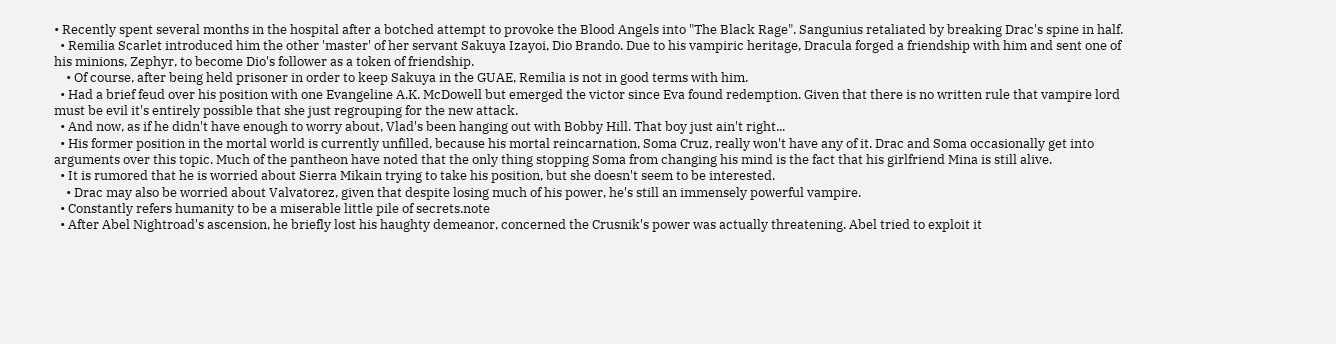• Recently spent several months in the hospital after a botched attempt to provoke the Blood Angels into "The Black Rage". Sangunius retaliated by breaking Drac's spine in half.
  • Remilia Scarlet introduced him the other 'master' of her servant Sakuya Izayoi, Dio Brando. Due to his vampiric heritage, Dracula forged a friendship with him and sent one of his minions, Zephyr, to become Dio's follower as a token of friendship.
    • Of course, after being held prisoner in order to keep Sakuya in the GUAE, Remilia is not in good terms with him.
  • Had a brief feud over his position with one Evangeline A.K. McDowell but emerged the victor since Eva found redemption. Given that there is no written rule that vampire lord must be evil it's entirely possible that she just regrouping for the new attack.
  • And now, as if he didn't have enough to worry about, Vlad's been hanging out with Bobby Hill. That boy just ain't right...
  • His former position in the mortal world is currently unfilled, because his mortal reincarnation, Soma Cruz, really won't have any of it. Drac and Soma occasionally get into arguments over this topic. Much of the pantheon have noted that the only thing stopping Soma from changing his mind is the fact that his girlfriend Mina is still alive.
  • It is rumored that he is worried about Sierra Mikain trying to take his position, but she doesn't seem to be interested.
    • Drac may also be worried about Valvatorez, given that despite losing much of his power, he's still an immensely powerful vampire.
  • Constantly refers humanity to be a miserable little pile of secrets.note
  • After Abel Nightroad's ascension, he briefly lost his haughty demeanor, concerned the Crusnik's power was actually threatening. Abel tried to exploit it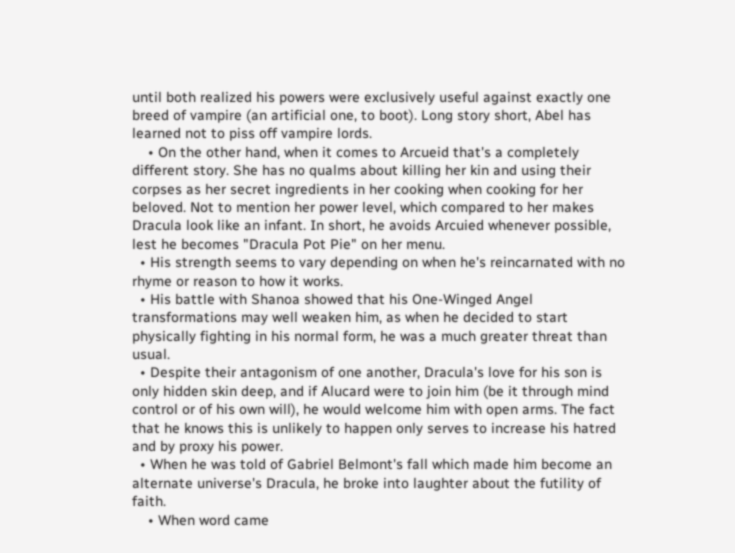until both realized his powers were exclusively useful against exactly one breed of vampire (an artificial one, to boot). Long story short, Abel has learned not to piss off vampire lords.
    • On the other hand, when it comes to Arcueid that's a completely different story. She has no qualms about killing her kin and using their corpses as her secret ingredients in her cooking when cooking for her beloved. Not to mention her power level, which compared to her makes Dracula look like an infant. In short, he avoids Arcuied whenever possible, lest he becomes "Dracula Pot Pie" on her menu.
  • His strength seems to vary depending on when he's reincarnated with no rhyme or reason to how it works.
  • His battle with Shanoa showed that his One-Winged Angel transformations may well weaken him, as when he decided to start physically fighting in his normal form, he was a much greater threat than usual.
  • Despite their antagonism of one another, Dracula's love for his son is only hidden skin deep, and if Alucard were to join him (be it through mind control or of his own will), he would welcome him with open arms. The fact that he knows this is unlikely to happen only serves to increase his hatred and by proxy his power.
  • When he was told of Gabriel Belmont's fall which made him become an alternate universe's Dracula, he broke into laughter about the futility of faith.
    • When word came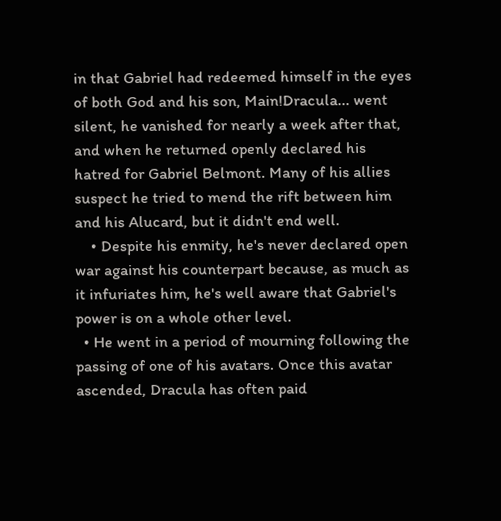in that Gabriel had redeemed himself in the eyes of both God and his son, Main!Dracula... went silent, he vanished for nearly a week after that, and when he returned openly declared his hatred for Gabriel Belmont. Many of his allies suspect he tried to mend the rift between him and his Alucard, but it didn't end well.
    • Despite his enmity, he's never declared open war against his counterpart because, as much as it infuriates him, he's well aware that Gabriel's power is on a whole other level.
  • He went in a period of mourning following the passing of one of his avatars. Once this avatar ascended, Dracula has often paid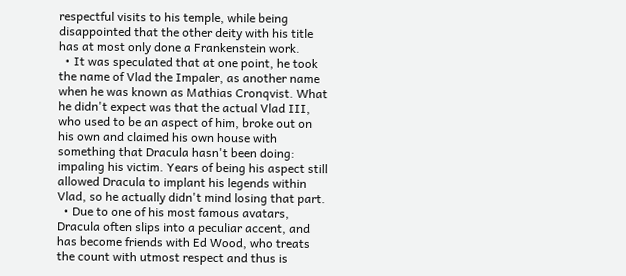respectful visits to his temple, while being disappointed that the other deity with his title has at most only done a Frankenstein work.
  • It was speculated that at one point, he took the name of Vlad the Impaler, as another name when he was known as Mathias Cronqvist. What he didn't expect was that the actual Vlad III, who used to be an aspect of him, broke out on his own and claimed his own house with something that Dracula hasn't been doing: impaling his victim. Years of being his aspect still allowed Dracula to implant his legends within Vlad, so he actually didn't mind losing that part.
  • Due to one of his most famous avatars, Dracula often slips into a peculiar accent, and has become friends with Ed Wood, who treats the count with utmost respect and thus is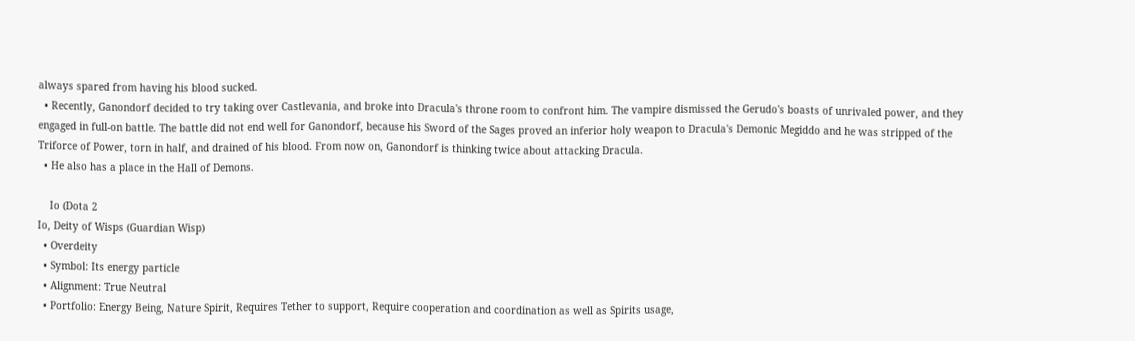always spared from having his blood sucked.
  • Recently, Ganondorf decided to try taking over Castlevania, and broke into Dracula's throne room to confront him. The vampire dismissed the Gerudo's boasts of unrivaled power, and they engaged in full-on battle. The battle did not end well for Ganondorf, because his Sword of the Sages proved an inferior holy weapon to Dracula's Demonic Megiddo and he was stripped of the Triforce of Power, torn in half, and drained of his blood. From now on, Ganondorf is thinking twice about attacking Dracula.
  • He also has a place in the Hall of Demons.

    Io (Dota 2
Io, Deity of Wisps (Guardian Wisp)
  • Overdeity
  • Symbol: Its energy particle
  • Alignment: True Neutral
  • Portfolio: Energy Being, Nature Spirit, Requires Tether to support, Require cooperation and coordination as well as Spirits usage,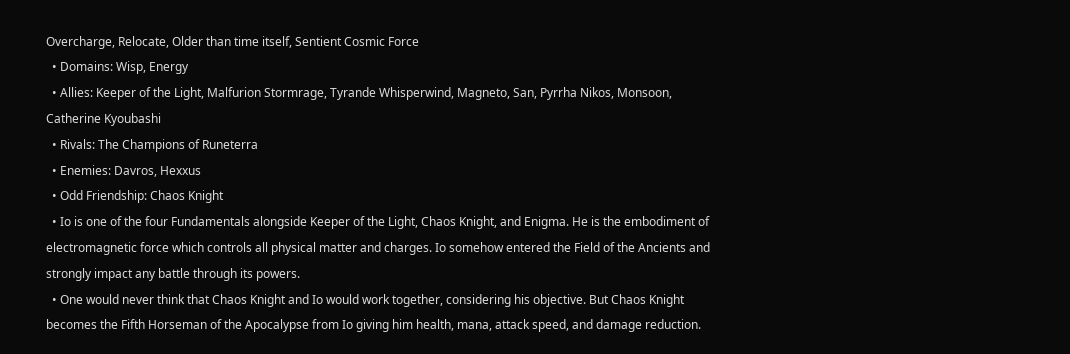Overcharge, Relocate, Older than time itself, Sentient Cosmic Force
  • Domains: Wisp, Energy
  • Allies: Keeper of the Light, Malfurion Stormrage, Tyrande Whisperwind, Magneto, San, Pyrrha Nikos, Monsoon, Catherine Kyoubashi
  • Rivals: The Champions of Runeterra
  • Enemies: Davros, Hexxus
  • Odd Friendship: Chaos Knight
  • Io is one of the four Fundamentals alongside Keeper of the Light, Chaos Knight, and Enigma. He is the embodiment of electromagnetic force which controls all physical matter and charges. Io somehow entered the Field of the Ancients and strongly impact any battle through its powers.
  • One would never think that Chaos Knight and Io would work together, considering his objective. But Chaos Knight becomes the Fifth Horseman of the Apocalypse from Io giving him health, mana, attack speed, and damage reduction.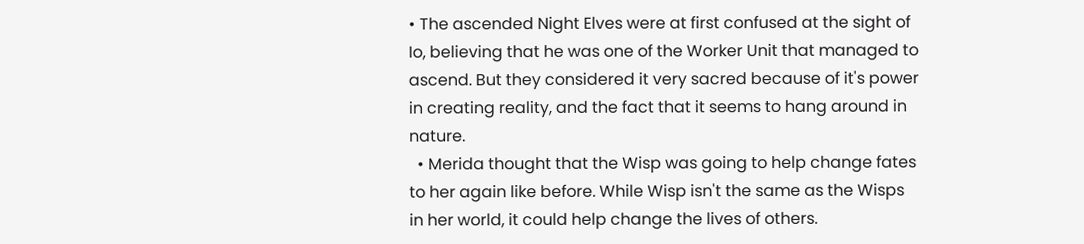• The ascended Night Elves were at first confused at the sight of Io, believing that he was one of the Worker Unit that managed to ascend. But they considered it very sacred because of it's power in creating reality, and the fact that it seems to hang around in nature.
  • Merida thought that the Wisp was going to help change fates to her again like before. While Wisp isn't the same as the Wisps in her world, it could help change the lives of others.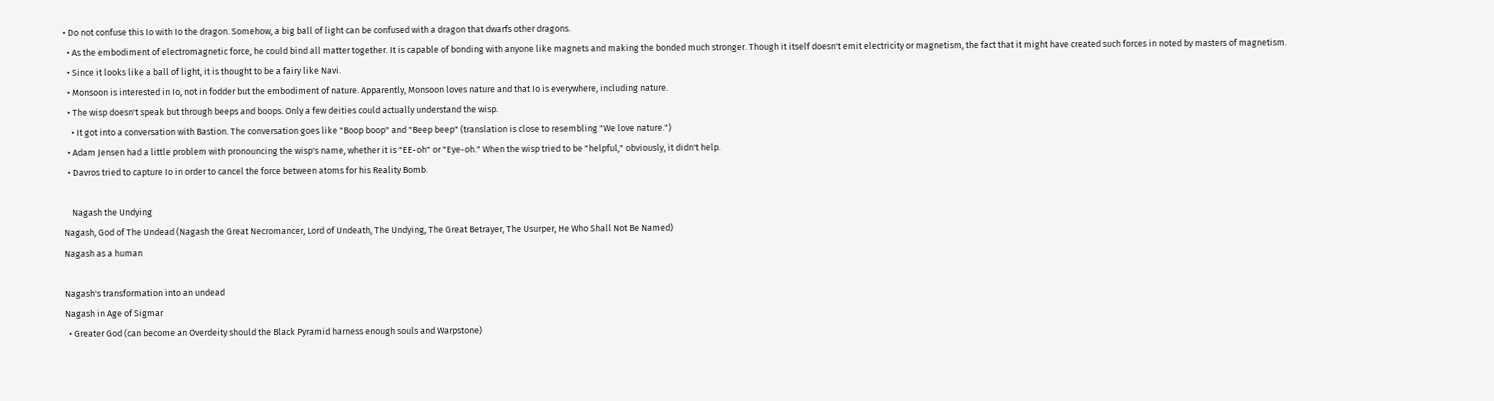• Do not confuse this Io with Io the dragon. Somehow, a big ball of light can be confused with a dragon that dwarfs other dragons.
  • As the embodiment of electromagnetic force, he could bind all matter together. It is capable of bonding with anyone like magnets and making the bonded much stronger. Though it itself doesn't emit electricity or magnetism, the fact that it might have created such forces in noted by masters of magnetism.
  • Since it looks like a ball of light, it is thought to be a fairy like Navi.
  • Monsoon is interested in Io, not in fodder but the embodiment of nature. Apparently, Monsoon loves nature and that Io is everywhere, including nature.
  • The wisp doesn't speak but through beeps and boops. Only a few deities could actually understand the wisp.
    • It got into a conversation with Bastion. The conversation goes like "Boop boop" and "Beep beep" (translation is close to resembling "We love nature.")
  • Adam Jensen had a little problem with pronouncing the wisp's name, whether it is "EE-oh" or "Eye-oh." When the wisp tried to be "helpful," obviously, it didn't help.
  • Davros tried to capture Io in order to cancel the force between atoms for his Reality Bomb.

    Nagash the Undying
Nagash, God of The Undead (Nagash the Great Necromancer, Lord of Undeath, The Undying, The Great Betrayer, The Usurper, He Who Shall Not Be Named)
Nagash as a human

Nagash's transformation into an undead
Nagash in Age of Sigmar
  • Greater God (can become an Overdeity should the Black Pyramid harness enough souls and Warpstone)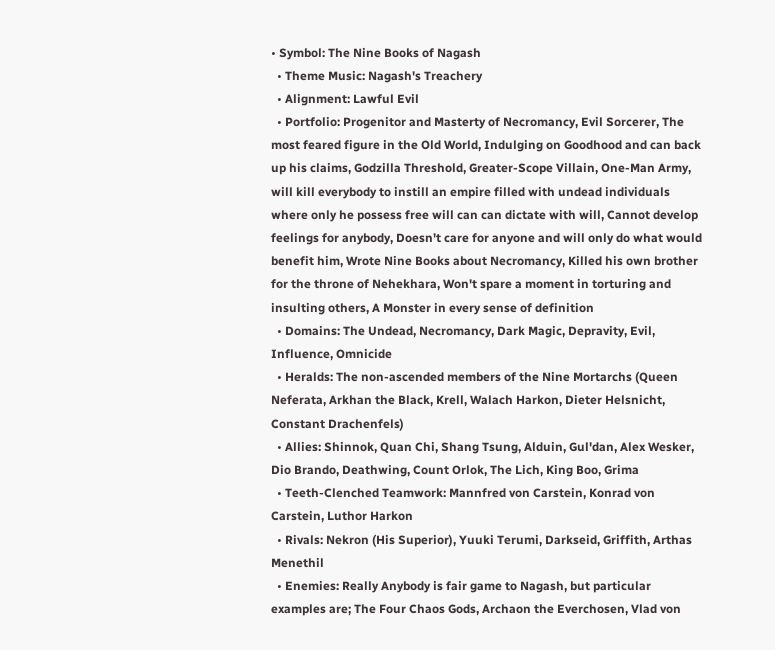• Symbol: The Nine Books of Nagash
  • Theme Music: Nagash's Treachery
  • Alignment: Lawful Evil
  • Portfolio: Progenitor and Masterty of Necromancy, Evil Sorcerer, The most feared figure in the Old World, Indulging on Goodhood and can back up his claims, Godzilla Threshold, Greater-Scope Villain, One-Man Army, will kill everybody to instill an empire filled with undead individuals where only he possess free will can can dictate with will, Cannot develop feelings for anybody, Doesn't care for anyone and will only do what would benefit him, Wrote Nine Books about Necromancy, Killed his own brother for the throne of Nehekhara, Won't spare a moment in torturing and insulting others, A Monster in every sense of definition
  • Domains: The Undead, Necromancy, Dark Magic, Depravity, Evil, Influence, Omnicide
  • Heralds: The non-ascended members of the Nine Mortarchs (Queen Neferata, Arkhan the Black, Krell, Walach Harkon, Dieter Helsnicht, Constant Drachenfels)
  • Allies: Shinnok, Quan Chi, Shang Tsung, Alduin, Gul'dan, Alex Wesker, Dio Brando, Deathwing, Count Orlok, The Lich, King Boo, Grima
  • Teeth-Clenched Teamwork: Mannfred von Carstein, Konrad von Carstein, Luthor Harkon
  • Rivals: Nekron (His Superior), Yuuki Terumi, Darkseid, Griffith, Arthas Menethil
  • Enemies: Really Anybody is fair game to Nagash, but particular examples are; The Four Chaos Gods, Archaon the Everchosen, Vlad von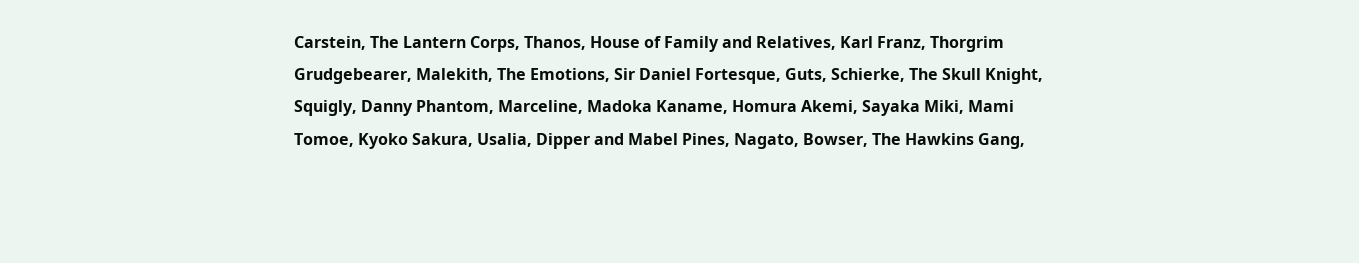Carstein, The Lantern Corps, Thanos, House of Family and Relatives, Karl Franz, Thorgrim Grudgebearer, Malekith, The Emotions, Sir Daniel Fortesque, Guts, Schierke, The Skull Knight, Squigly, Danny Phantom, Marceline, Madoka Kaname, Homura Akemi, Sayaka Miki, Mami Tomoe, Kyoko Sakura, Usalia, Dipper and Mabel Pines, Nagato, Bowser, The Hawkins Gang,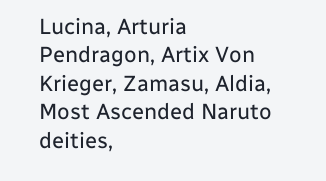Lucina, Arturia Pendragon, Artix Von Krieger, Zamasu, Aldia, Most Ascended Naruto deities,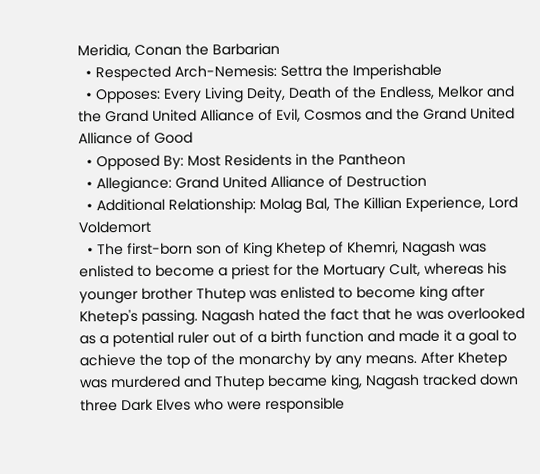Meridia, Conan the Barbarian
  • Respected Arch-Nemesis: Settra the Imperishable
  • Opposes: Every Living Deity, Death of the Endless, Melkor and the Grand United Alliance of Evil, Cosmos and the Grand United Alliance of Good
  • Opposed By: Most Residents in the Pantheon
  • Allegiance: Grand United Alliance of Destruction
  • Additional Relationship: Molag Bal, The Killian Experience, Lord Voldemort
  • The first-born son of King Khetep of Khemri, Nagash was enlisted to become a priest for the Mortuary Cult, whereas his younger brother Thutep was enlisted to become king after Khetep's passing. Nagash hated the fact that he was overlooked as a potential ruler out of a birth function and made it a goal to achieve the top of the monarchy by any means. After Khetep was murdered and Thutep became king, Nagash tracked down three Dark Elves who were responsible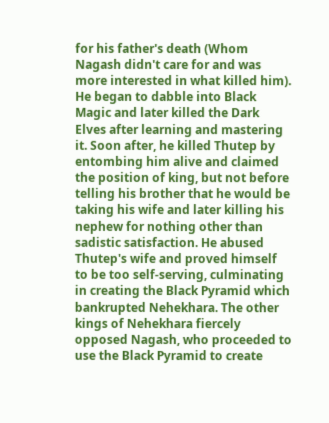for his father's death (Whom Nagash didn't care for and was more interested in what killed him). He began to dabble into Black Magic and later killed the Dark Elves after learning and mastering it. Soon after, he killed Thutep by entombing him alive and claimed the position of king, but not before telling his brother that he would be taking his wife and later killing his nephew for nothing other than sadistic satisfaction. He abused Thutep's wife and proved himself to be too self-serving, culminating in creating the Black Pyramid which bankrupted Nehekhara. The other kings of Nehekhara fiercely opposed Nagash, who proceeded to use the Black Pyramid to create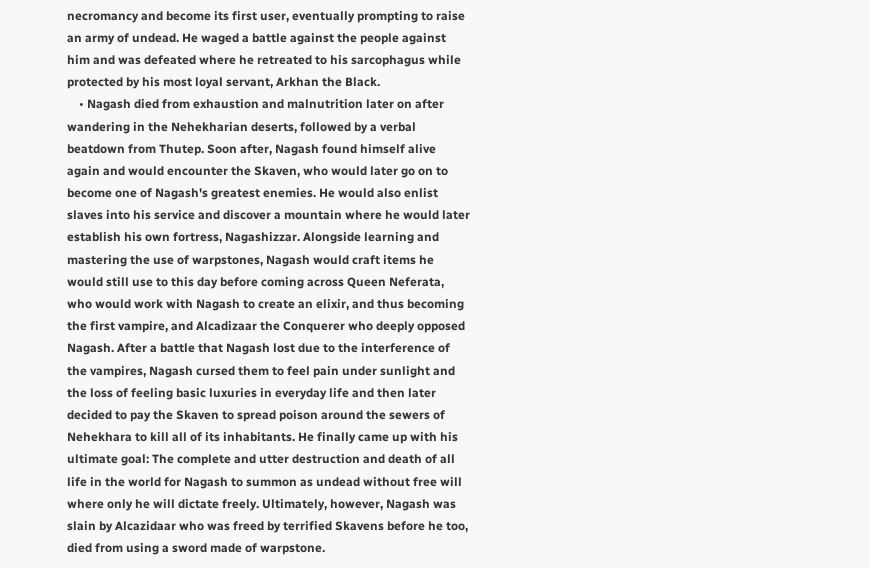necromancy and become its first user, eventually prompting to raise an army of undead. He waged a battle against the people against him and was defeated where he retreated to his sarcophagus while protected by his most loyal servant, Arkhan the Black.
    • Nagash died from exhaustion and malnutrition later on after wandering in the Nehekharian deserts, followed by a verbal beatdown from Thutep. Soon after, Nagash found himself alive again and would encounter the Skaven, who would later go on to become one of Nagash's greatest enemies. He would also enlist slaves into his service and discover a mountain where he would later establish his own fortress, Nagashizzar. Alongside learning and mastering the use of warpstones, Nagash would craft items he would still use to this day before coming across Queen Neferata, who would work with Nagash to create an elixir, and thus becoming the first vampire, and Alcadizaar the Conquerer who deeply opposed Nagash. After a battle that Nagash lost due to the interference of the vampires, Nagash cursed them to feel pain under sunlight and the loss of feeling basic luxuries in everyday life and then later decided to pay the Skaven to spread poison around the sewers of Nehekhara to kill all of its inhabitants. He finally came up with his ultimate goal: The complete and utter destruction and death of all life in the world for Nagash to summon as undead without free will where only he will dictate freely. Ultimately, however, Nagash was slain by Alcazidaar who was freed by terrified Skavens before he too, died from using a sword made of warpstone.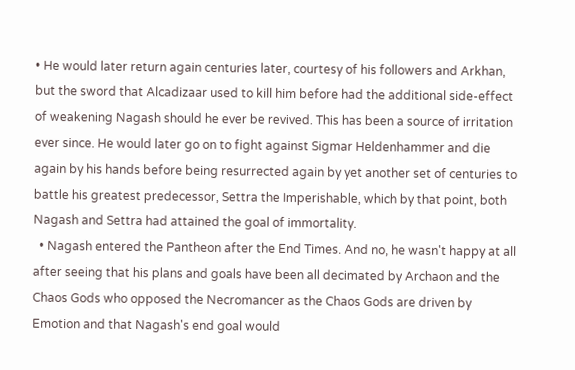• He would later return again centuries later, courtesy of his followers and Arkhan, but the sword that Alcadizaar used to kill him before had the additional side-effect of weakening Nagash should he ever be revived. This has been a source of irritation ever since. He would later go on to fight against Sigmar Heldenhammer and die again by his hands before being resurrected again by yet another set of centuries to battle his greatest predecessor, Settra the Imperishable, which by that point, both Nagash and Settra had attained the goal of immortality.
  • Nagash entered the Pantheon after the End Times. And no, he wasn't happy at all after seeing that his plans and goals have been all decimated by Archaon and the Chaos Gods who opposed the Necromancer as the Chaos Gods are driven by Emotion and that Nagash's end goal would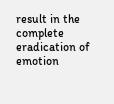result in the complete eradication of emotion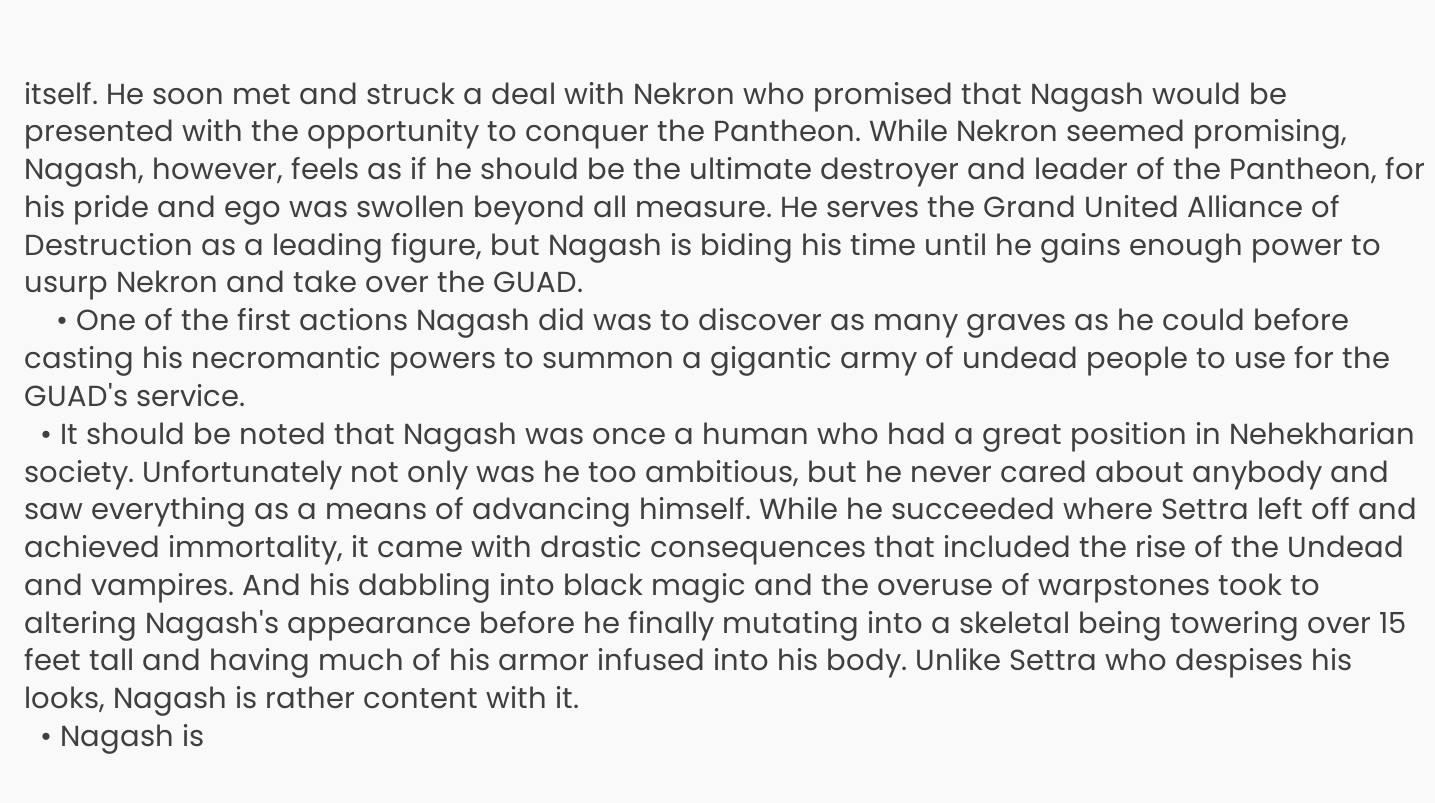itself. He soon met and struck a deal with Nekron who promised that Nagash would be presented with the opportunity to conquer the Pantheon. While Nekron seemed promising, Nagash, however, feels as if he should be the ultimate destroyer and leader of the Pantheon, for his pride and ego was swollen beyond all measure. He serves the Grand United Alliance of Destruction as a leading figure, but Nagash is biding his time until he gains enough power to usurp Nekron and take over the GUAD.
    • One of the first actions Nagash did was to discover as many graves as he could before casting his necromantic powers to summon a gigantic army of undead people to use for the GUAD's service.
  • It should be noted that Nagash was once a human who had a great position in Nehekharian society. Unfortunately not only was he too ambitious, but he never cared about anybody and saw everything as a means of advancing himself. While he succeeded where Settra left off and achieved immortality, it came with drastic consequences that included the rise of the Undead and vampires. And his dabbling into black magic and the overuse of warpstones took to altering Nagash's appearance before he finally mutating into a skeletal being towering over 15 feet tall and having much of his armor infused into his body. Unlike Settra who despises his looks, Nagash is rather content with it.
  • Nagash is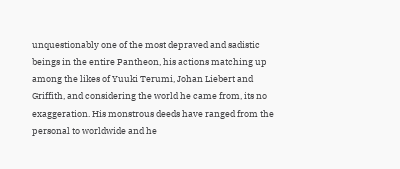unquestionably one of the most depraved and sadistic beings in the entire Pantheon, his actions matching up among the likes of Yuuki Terumi, Johan Liebert and Griffith, and considering the world he came from, its no exaggeration. His monstrous deeds have ranged from the personal to worldwide and he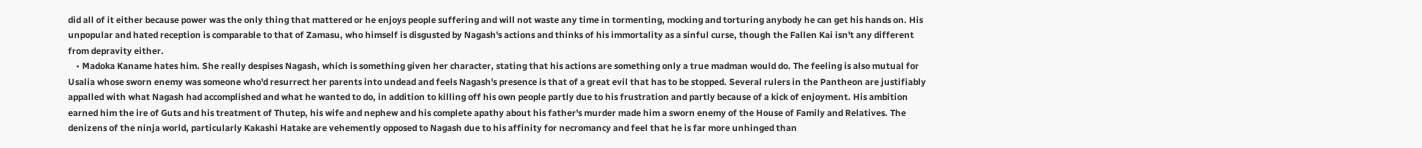did all of it either because power was the only thing that mattered or he enjoys people suffering and will not waste any time in tormenting, mocking and torturing anybody he can get his hands on. His unpopular and hated reception is comparable to that of Zamasu, who himself is disgusted by Nagash's actions and thinks of his immortality as a sinful curse, though the Fallen Kai isn't any different from depravity either.
    • Madoka Kaname hates him. She really despises Nagash, which is something given her character, stating that his actions are something only a true madman would do. The feeling is also mutual for Usalia whose sworn enemy was someone who'd resurrect her parents into undead and feels Nagash's presence is that of a great evil that has to be stopped. Several rulers in the Pantheon are justifiably appalled with what Nagash had accomplished and what he wanted to do, in addition to killing off his own people partly due to his frustration and partly because of a kick of enjoyment. His ambition earned him the ire of Guts and his treatment of Thutep, his wife and nephew and his complete apathy about his father's murder made him a sworn enemy of the House of Family and Relatives. The denizens of the ninja world, particularly Kakashi Hatake are vehemently opposed to Nagash due to his affinity for necromancy and feel that he is far more unhinged than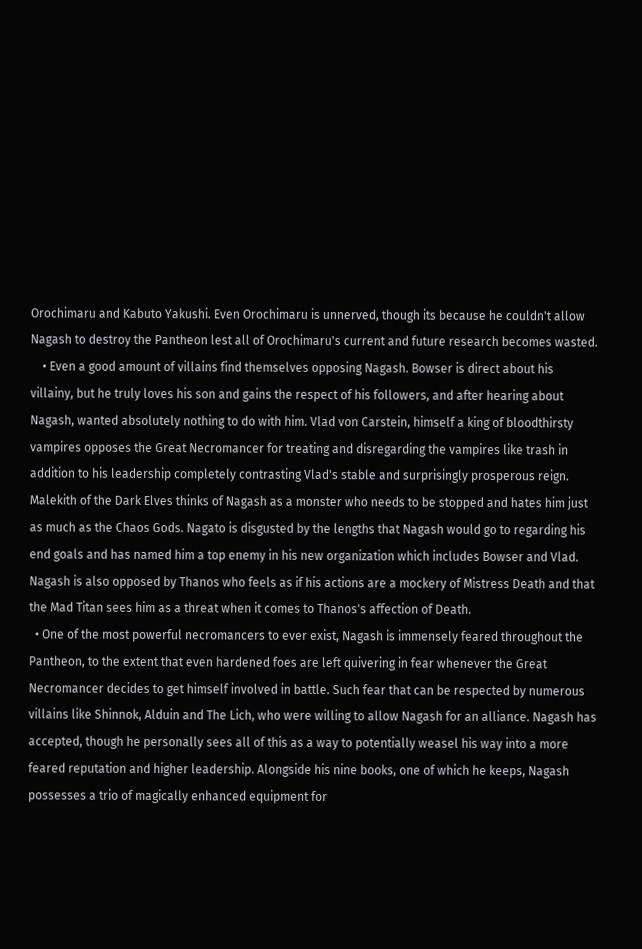Orochimaru and Kabuto Yakushi. Even Orochimaru is unnerved, though its because he couldn't allow Nagash to destroy the Pantheon lest all of Orochimaru's current and future research becomes wasted.
    • Even a good amount of villains find themselves opposing Nagash. Bowser is direct about his villainy, but he truly loves his son and gains the respect of his followers, and after hearing about Nagash, wanted absolutely nothing to do with him. Vlad von Carstein, himself a king of bloodthirsty vampires opposes the Great Necromancer for treating and disregarding the vampires like trash in addition to his leadership completely contrasting Vlad's stable and surprisingly prosperous reign. Malekith of the Dark Elves thinks of Nagash as a monster who needs to be stopped and hates him just as much as the Chaos Gods. Nagato is disgusted by the lengths that Nagash would go to regarding his end goals and has named him a top enemy in his new organization which includes Bowser and Vlad. Nagash is also opposed by Thanos who feels as if his actions are a mockery of Mistress Death and that the Mad Titan sees him as a threat when it comes to Thanos's affection of Death.
  • One of the most powerful necromancers to ever exist, Nagash is immensely feared throughout the Pantheon, to the extent that even hardened foes are left quivering in fear whenever the Great Necromancer decides to get himself involved in battle. Such fear that can be respected by numerous villains like Shinnok, Alduin and The Lich, who were willing to allow Nagash for an alliance. Nagash has accepted, though he personally sees all of this as a way to potentially weasel his way into a more feared reputation and higher leadership. Alongside his nine books, one of which he keeps, Nagash possesses a trio of magically enhanced equipment for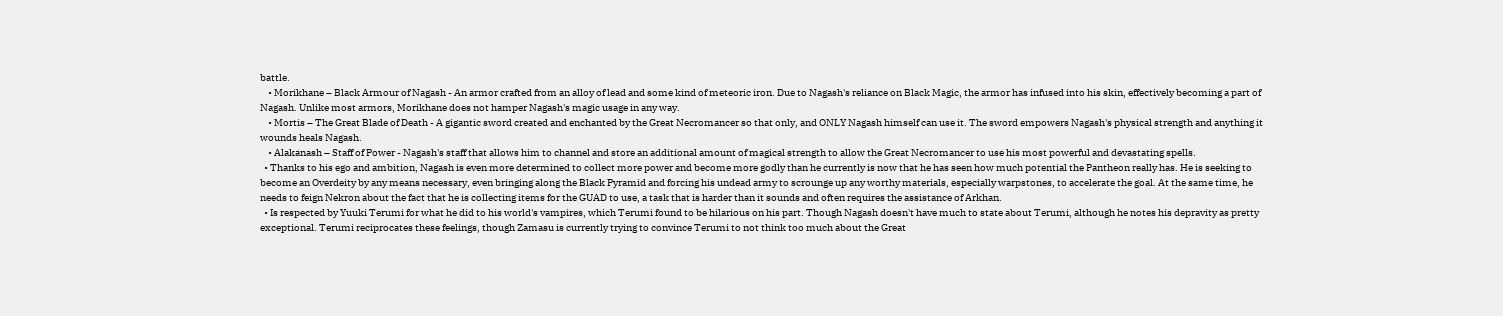battle.
    • Morikhane – Black Armour of Nagash - An armor crafted from an alloy of lead and some kind of meteoric iron. Due to Nagash's reliance on Black Magic, the armor has infused into his skin, effectively becoming a part of Nagash. Unlike most armors, Morikhane does not hamper Nagash's magic usage in any way.
    • Mortis – The Great Blade of Death - A gigantic sword created and enchanted by the Great Necromancer so that only, and ONLY Nagash himself can use it. The sword empowers Nagash's physical strength and anything it wounds heals Nagash.
    • Alakanash – Staff of Power - Nagash's staff that allows him to channel and store an additional amount of magical strength to allow the Great Necromancer to use his most powerful and devastating spells.
  • Thanks to his ego and ambition, Nagash is even more determined to collect more power and become more godly than he currently is now that he has seen how much potential the Pantheon really has. He is seeking to become an Overdeity by any means necessary, even bringing along the Black Pyramid and forcing his undead army to scrounge up any worthy materials, especially warpstones, to accelerate the goal. At the same time, he needs to feign Nekron about the fact that he is collecting items for the GUAD to use, a task that is harder than it sounds and often requires the assistance of Arkhan.
  • Is respected by Yuuki Terumi for what he did to his world's vampires, which Terumi found to be hilarious on his part. Though Nagash doesn't have much to state about Terumi, although he notes his depravity as pretty exceptional. Terumi reciprocates these feelings, though Zamasu is currently trying to convince Terumi to not think too much about the Great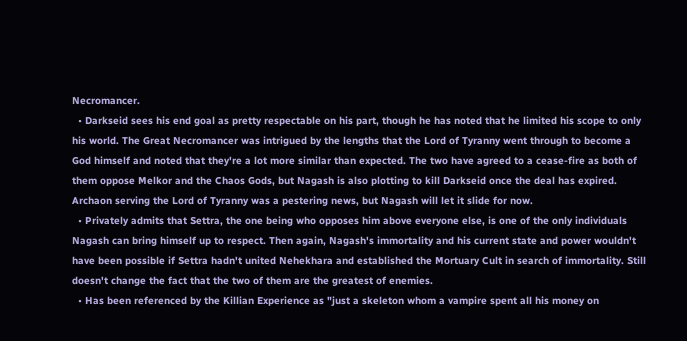Necromancer.
  • Darkseid sees his end goal as pretty respectable on his part, though he has noted that he limited his scope to only his world. The Great Necromancer was intrigued by the lengths that the Lord of Tyranny went through to become a God himself and noted that they're a lot more similar than expected. The two have agreed to a cease-fire as both of them oppose Melkor and the Chaos Gods, but Nagash is also plotting to kill Darkseid once the deal has expired. Archaon serving the Lord of Tyranny was a pestering news, but Nagash will let it slide for now.
  • Privately admits that Settra, the one being who opposes him above everyone else, is one of the only individuals Nagash can bring himself up to respect. Then again, Nagash's immortality and his current state and power wouldn't have been possible if Settra hadn't united Nehekhara and established the Mortuary Cult in search of immortality. Still doesn't change the fact that the two of them are the greatest of enemies.
  • Has been referenced by the Killian Experience as "just a skeleton whom a vampire spent all his money on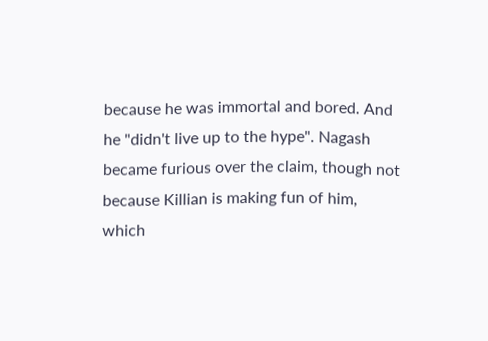because he was immortal and bored. And he "didn't live up to the hype". Nagash became furious over the claim, though not because Killian is making fun of him, which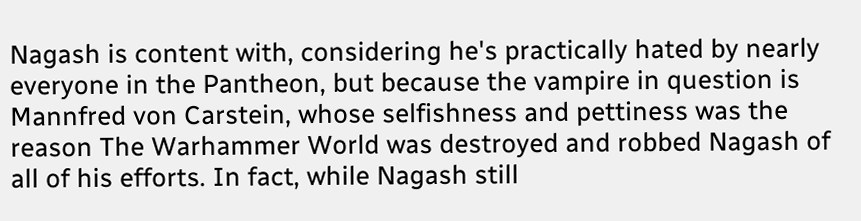Nagash is content with, considering he's practically hated by nearly everyone in the Pantheon, but because the vampire in question is Mannfred von Carstein, whose selfishness and pettiness was the reason The Warhammer World was destroyed and robbed Nagash of all of his efforts. In fact, while Nagash still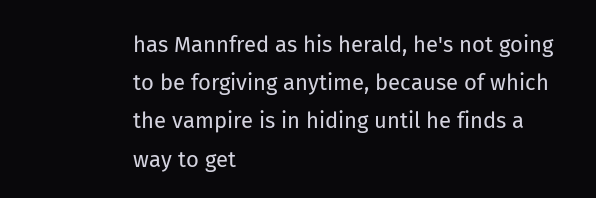has Mannfred as his herald, he's not going to be forgiving anytime, because of which the vampire is in hiding until he finds a way to get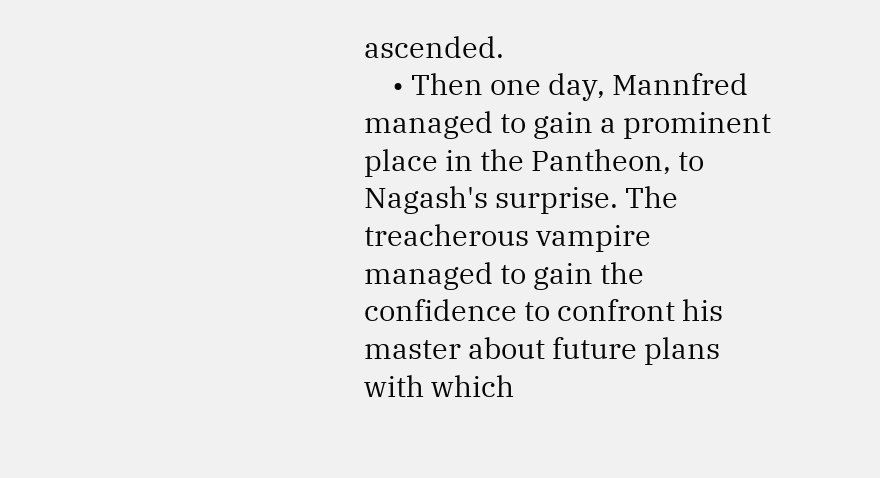ascended.
    • Then one day, Mannfred managed to gain a prominent place in the Pantheon, to Nagash's surprise. The treacherous vampire managed to gain the confidence to confront his master about future plans with which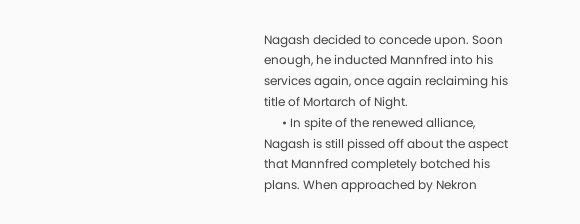Nagash decided to concede upon. Soon enough, he inducted Mannfred into his services again, once again reclaiming his title of Mortarch of Night.
      • In spite of the renewed alliance, Nagash is still pissed off about the aspect that Mannfred completely botched his plans. When approached by Nekron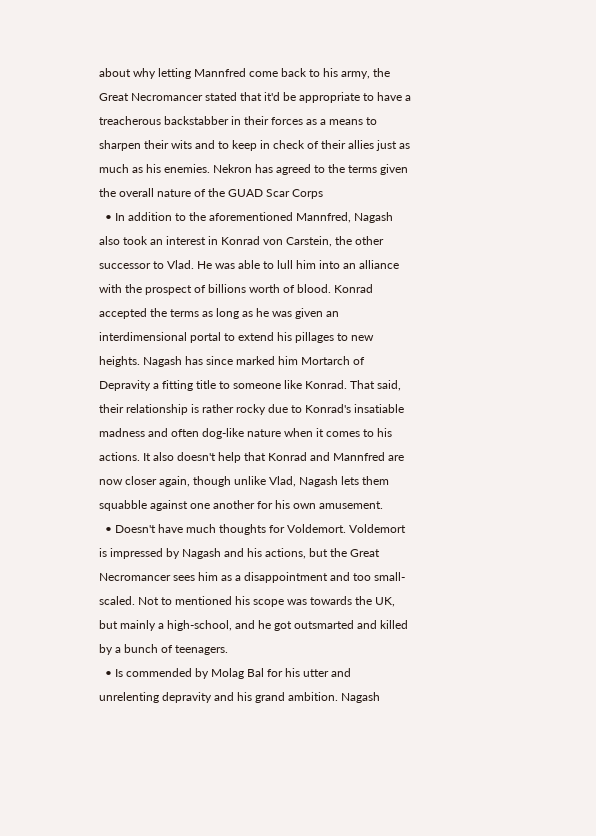about why letting Mannfred come back to his army, the Great Necromancer stated that it'd be appropriate to have a treacherous backstabber in their forces as a means to sharpen their wits and to keep in check of their allies just as much as his enemies. Nekron has agreed to the terms given the overall nature of the GUAD Scar Corps
  • In addition to the aforementioned Mannfred, Nagash also took an interest in Konrad von Carstein, the other successor to Vlad. He was able to lull him into an alliance with the prospect of billions worth of blood. Konrad accepted the terms as long as he was given an interdimensional portal to extend his pillages to new heights. Nagash has since marked him Mortarch of Depravity a fitting title to someone like Konrad. That said, their relationship is rather rocky due to Konrad's insatiable madness and often dog-like nature when it comes to his actions. It also doesn't help that Konrad and Mannfred are now closer again, though unlike Vlad, Nagash lets them squabble against one another for his own amusement.
  • Doesn't have much thoughts for Voldemort. Voldemort is impressed by Nagash and his actions, but the Great Necromancer sees him as a disappointment and too small-scaled. Not to mentioned his scope was towards the UK, but mainly a high-school, and he got outsmarted and killed by a bunch of teenagers.
  • Is commended by Molag Bal for his utter and unrelenting depravity and his grand ambition. Nagash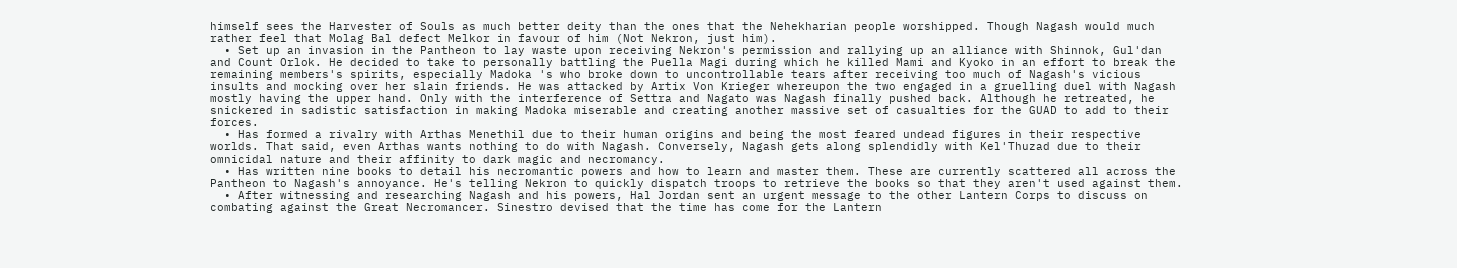himself sees the Harvester of Souls as much better deity than the ones that the Nehekharian people worshipped. Though Nagash would much rather feel that Molag Bal defect Melkor in favour of him (Not Nekron, just him).
  • Set up an invasion in the Pantheon to lay waste upon receiving Nekron's permission and rallying up an alliance with Shinnok, Gul'dan and Count Orlok. He decided to take to personally battling the Puella Magi during which he killed Mami and Kyoko in an effort to break the remaining members's spirits, especially Madoka 's who broke down to uncontrollable tears after receiving too much of Nagash's vicious insults and mocking over her slain friends. He was attacked by Artix Von Krieger whereupon the two engaged in a gruelling duel with Nagash mostly having the upper hand. Only with the interference of Settra and Nagato was Nagash finally pushed back. Although he retreated, he snickered in sadistic satisfaction in making Madoka miserable and creating another massive set of casualties for the GUAD to add to their forces.
  • Has formed a rivalry with Arthas Menethil due to their human origins and being the most feared undead figures in their respective worlds. That said, even Arthas wants nothing to do with Nagash. Conversely, Nagash gets along splendidly with Kel'Thuzad due to their omnicidal nature and their affinity to dark magic and necromancy.
  • Has written nine books to detail his necromantic powers and how to learn and master them. These are currently scattered all across the Pantheon to Nagash's annoyance. He's telling Nekron to quickly dispatch troops to retrieve the books so that they aren't used against them.
  • After witnessing and researching Nagash and his powers, Hal Jordan sent an urgent message to the other Lantern Corps to discuss on combating against the Great Necromancer. Sinestro devised that the time has come for the Lantern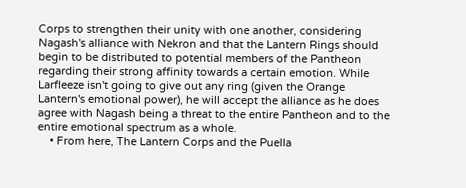Corps to strengthen their unity with one another, considering Nagash's alliance with Nekron and that the Lantern Rings should begin to be distributed to potential members of the Pantheon regarding their strong affinity towards a certain emotion. While Larfleeze isn't going to give out any ring (given the Orange Lantern's emotional power), he will accept the alliance as he does agree with Nagash being a threat to the entire Pantheon and to the entire emotional spectrum as a whole.
    • From here, The Lantern Corps and the Puella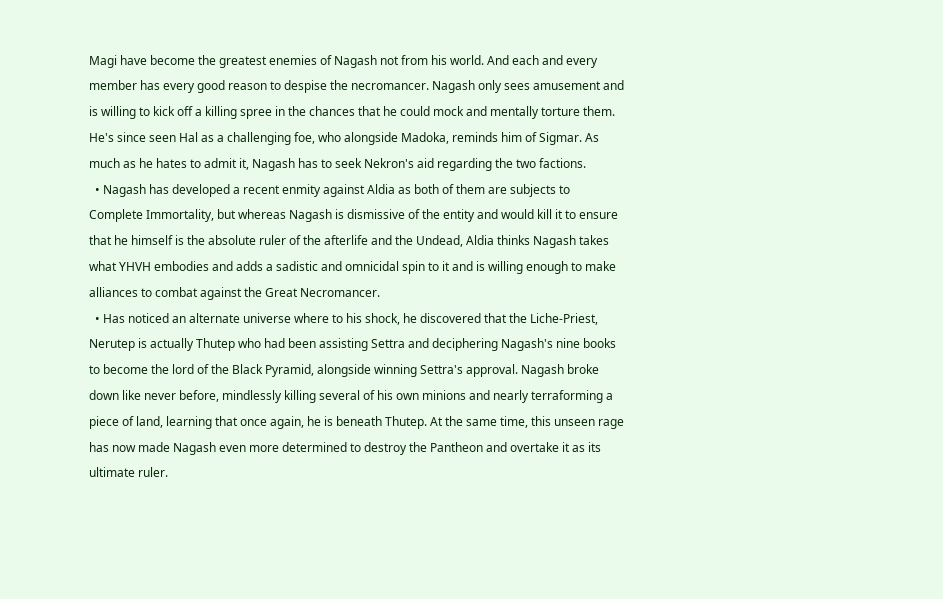Magi have become the greatest enemies of Nagash not from his world. And each and every member has every good reason to despise the necromancer. Nagash only sees amusement and is willing to kick off a killing spree in the chances that he could mock and mentally torture them. He's since seen Hal as a challenging foe, who alongside Madoka, reminds him of Sigmar. As much as he hates to admit it, Nagash has to seek Nekron's aid regarding the two factions.
  • Nagash has developed a recent enmity against Aldia as both of them are subjects to Complete Immortality, but whereas Nagash is dismissive of the entity and would kill it to ensure that he himself is the absolute ruler of the afterlife and the Undead, Aldia thinks Nagash takes what YHVH embodies and adds a sadistic and omnicidal spin to it and is willing enough to make alliances to combat against the Great Necromancer.
  • Has noticed an alternate universe where to his shock, he discovered that the Liche-Priest, Nerutep is actually Thutep who had been assisting Settra and deciphering Nagash's nine books to become the lord of the Black Pyramid, alongside winning Settra's approval. Nagash broke down like never before, mindlessly killing several of his own minions and nearly terraforming a piece of land, learning that once again, he is beneath Thutep. At the same time, this unseen rage has now made Nagash even more determined to destroy the Pantheon and overtake it as its ultimate ruler.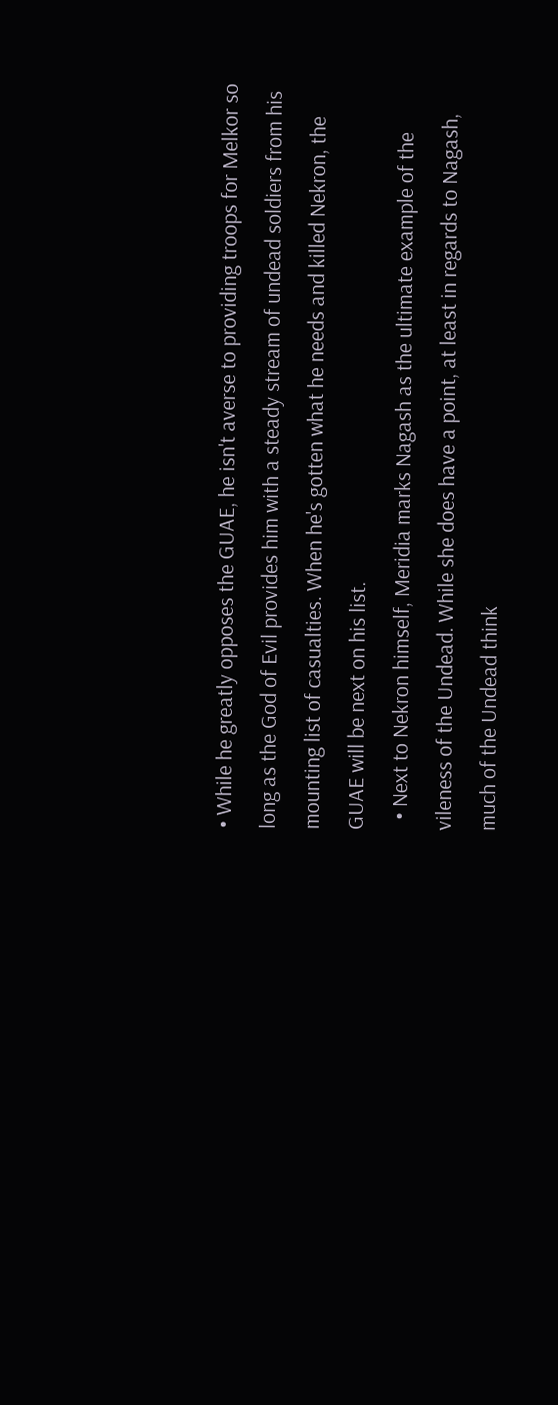• While he greatly opposes the GUAE, he isn't averse to providing troops for Melkor so long as the God of Evil provides him with a steady stream of undead soldiers from his mounting list of casualties. When he's gotten what he needs and killed Nekron, the GUAE will be next on his list.
  • Next to Nekron himself, Meridia marks Nagash as the ultimate example of the vileness of the Undead. While she does have a point, at least in regards to Nagash, much of the Undead think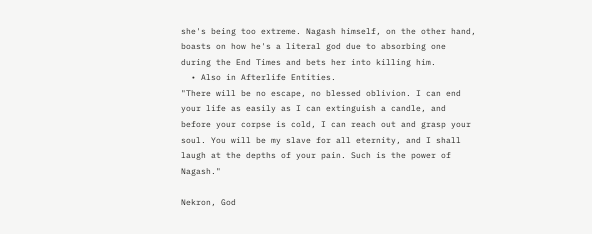she's being too extreme. Nagash himself, on the other hand, boasts on how he's a literal god due to absorbing one during the End Times and bets her into killing him.
  • Also in Afterlife Entities.
"There will be no escape, no blessed oblivion. I can end your life as easily as I can extinguish a candle, and before your corpse is cold, I can reach out and grasp your soul. You will be my slave for all eternity, and I shall laugh at the depths of your pain. Such is the power of Nagash."

Nekron, God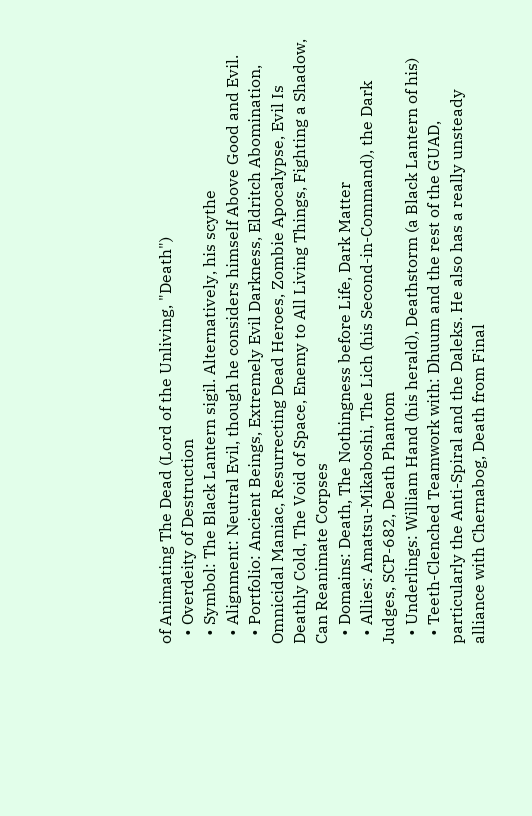of Animating The Dead (Lord of the Unliving, "Death")
  • Overdeity of Destruction
  • Symbol: The Black Lantern sigil. Alternatively, his scythe
  • Alignment: Neutral Evil, though he considers himself Above Good and Evil.
  • Portfolio: Ancient Beings, Extremely Evil Darkness, Eldritch Abomination, Omnicidal Maniac, Resurrecting Dead Heroes, Zombie Apocalypse, Evil Is Deathly Cold, The Void of Space, Enemy to All Living Things, Fighting a Shadow, Can Reanimate Corpses
  • Domains: Death, The Nothingness before Life, Dark Matter
  • Allies: Amatsu-Mikaboshi, The Lich (his Second-in-Command), the Dark Judges, SCP-682, Death Phantom
  • Underlings: William Hand (his herald), Deathstorm (a Black Lantern of his)
  • Teeth-Clenched Teamwork with: Dhuum and the rest of the GUAD, particularly the Anti-Spiral and the Daleks. He also has a really unsteady alliance with Chernabog, Death from Final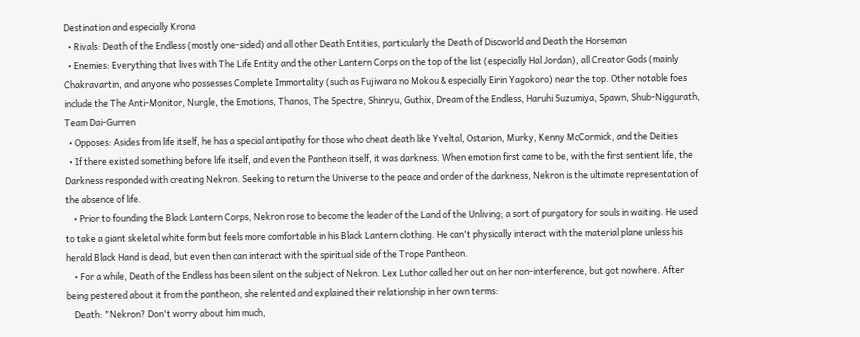Destination and especially Krona
  • Rivals: Death of the Endless (mostly one-sided) and all other Death Entities, particularly the Death of Discworld and Death the Horseman
  • Enemies: Everything that lives with The Life Entity and the other Lantern Corps on the top of the list (especially Hal Jordan), all Creator Gods (mainly Chakravartin, and anyone who possesses Complete Immortality (such as Fujiwara no Mokou & especially Eirin Yagokoro) near the top. Other notable foes include the The Anti-Monitor, Nurgle, the Emotions, Thanos, The Spectre, Shinryu, Guthix, Dream of the Endless, Haruhi Suzumiya, Spawn, Shub-Niggurath, Team Dai-Gurren
  • Opposes: Asides from life itself, he has a special antipathy for those who cheat death like Yveltal, Ostarion, Murky, Kenny McCormick, and the Deities
  • If there existed something before life itself, and even the Pantheon itself, it was darkness. When emotion first came to be, with the first sentient life, the Darkness responded with creating Nekron. Seeking to return the Universe to the peace and order of the darkness, Nekron is the ultimate representation of the absence of life.
    • Prior to founding the Black Lantern Corps, Nekron rose to become the leader of the Land of the Unliving; a sort of purgatory for souls in waiting. He used to take a giant skeletal white form but feels more comfortable in his Black Lantern clothing. He can't physically interact with the material plane unless his herald Black Hand is dead, but even then can interact with the spiritual side of the Trope Pantheon.
    • For a while, Death of the Endless has been silent on the subject of Nekron. Lex Luthor called her out on her non-interference, but got nowhere. After being pestered about it from the pantheon, she relented and explained their relationship in her own terms:
    Death: "Nekron? Don't worry about him much,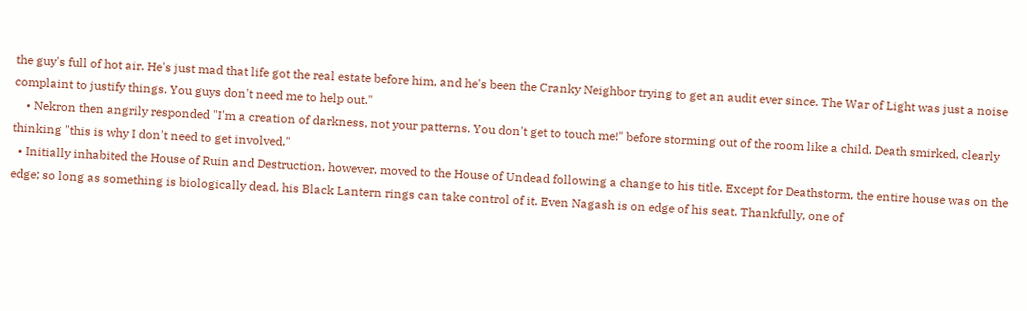the guy's full of hot air. He's just mad that life got the real estate before him, and he's been the Cranky Neighbor trying to get an audit ever since. The War of Light was just a noise complaint to justify things. You guys don't need me to help out."
    • Nekron then angrily responded "I'm a creation of darkness, not your patterns. You don't get to touch me!" before storming out of the room like a child. Death smirked, clearly thinking "this is why I don't need to get involved."
  • Initially inhabited the House of Ruin and Destruction, however, moved to the House of Undead following a change to his title. Except for Deathstorm, the entire house was on the edge; so long as something is biologically dead, his Black Lantern rings can take control of it. Even Nagash is on edge of his seat. Thankfully, one of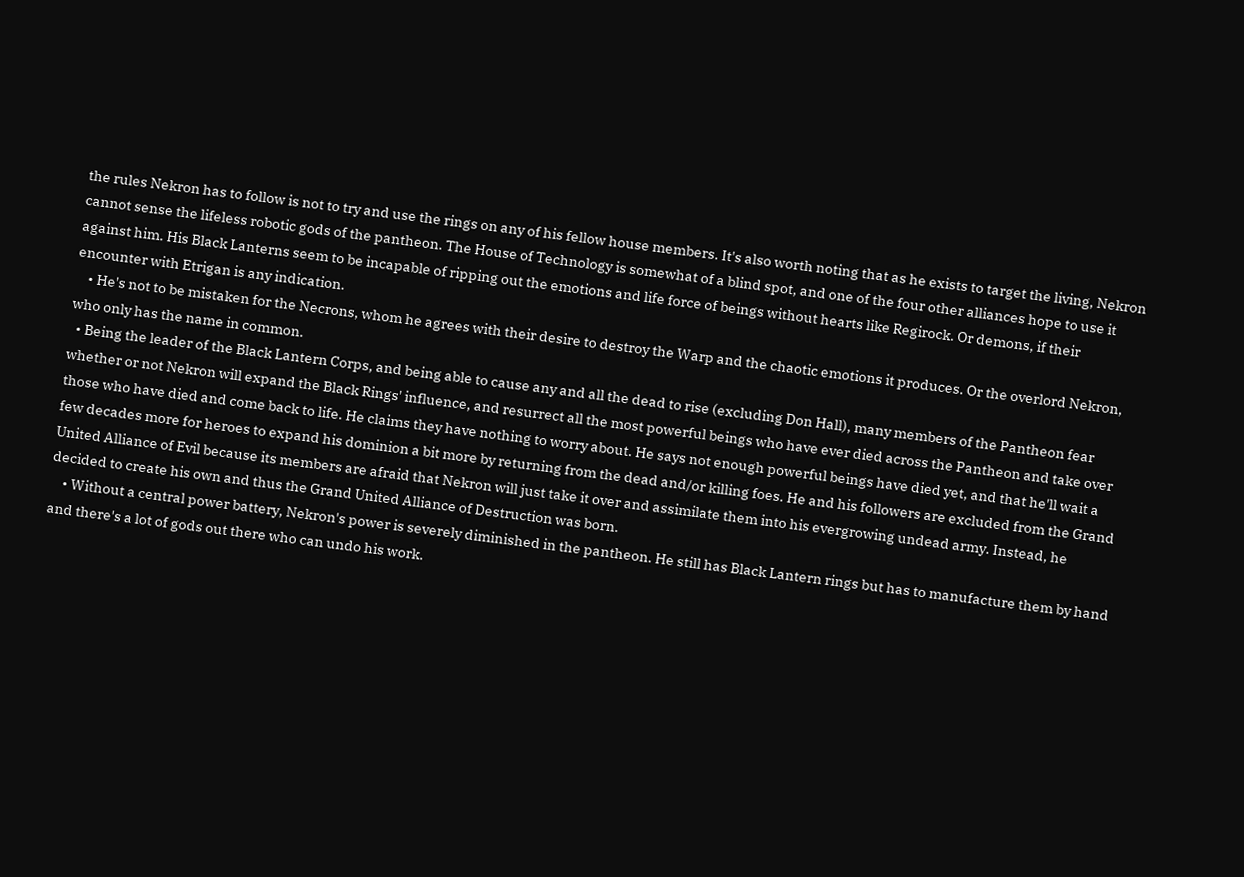the rules Nekron has to follow is not to try and use the rings on any of his fellow house members. It's also worth noting that as he exists to target the living, Nekron cannot sense the lifeless robotic gods of the pantheon. The House of Technology is somewhat of a blind spot, and one of the four other alliances hope to use it against him. His Black Lanterns seem to be incapable of ripping out the emotions and life force of beings without hearts like Regirock. Or demons, if their encounter with Etrigan is any indication.
    • He's not to be mistaken for the Necrons, whom he agrees with their desire to destroy the Warp and the chaotic emotions it produces. Or the overlord Nekron, who only has the name in common.
  • Being the leader of the Black Lantern Corps, and being able to cause any and all the dead to rise (excluding Don Hall), many members of the Pantheon fear whether or not Nekron will expand the Black Rings' influence, and resurrect all the most powerful beings who have ever died across the Pantheon and take over those who have died and come back to life. He claims they have nothing to worry about. He says not enough powerful beings have died yet, and that he'll wait a few decades more for heroes to expand his dominion a bit more by returning from the dead and/or killing foes. He and his followers are excluded from the Grand United Alliance of Evil because its members are afraid that Nekron will just take it over and assimilate them into his evergrowing undead army. Instead, he decided to create his own and thus the Grand United Alliance of Destruction was born.
    • Without a central power battery, Nekron's power is severely diminished in the pantheon. He still has Black Lantern rings but has to manufacture them by hand and there's a lot of gods out there who can undo his work.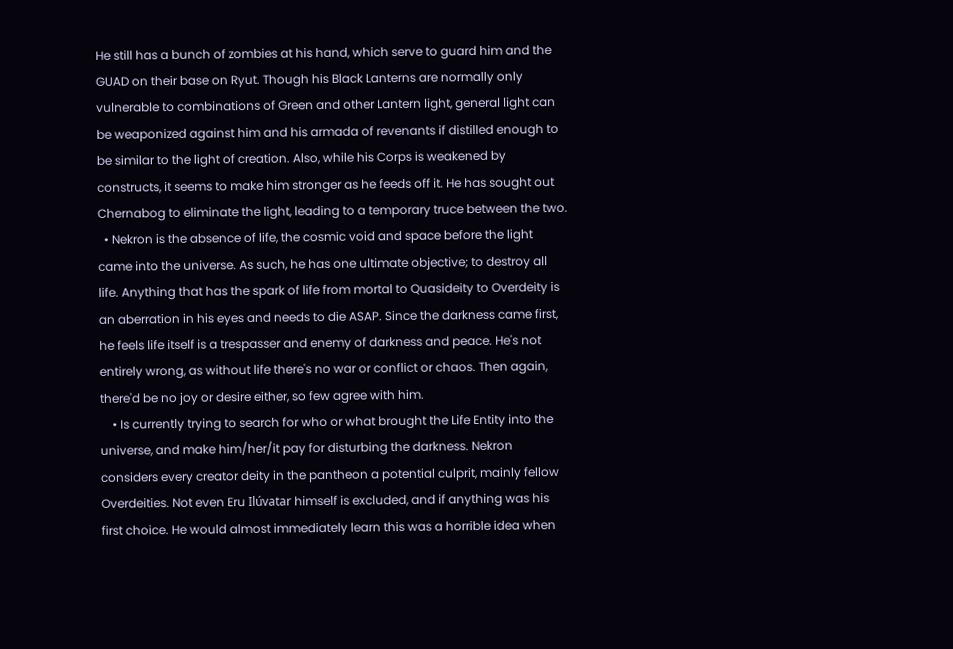He still has a bunch of zombies at his hand, which serve to guard him and the GUAD on their base on Ryut. Though his Black Lanterns are normally only vulnerable to combinations of Green and other Lantern light, general light can be weaponized against him and his armada of revenants if distilled enough to be similar to the light of creation. Also, while his Corps is weakened by constructs, it seems to make him stronger as he feeds off it. He has sought out Chernabog to eliminate the light, leading to a temporary truce between the two.
  • Nekron is the absence of life, the cosmic void and space before the light came into the universe. As such, he has one ultimate objective; to destroy all life. Anything that has the spark of life from mortal to Quasideity to Overdeity is an aberration in his eyes and needs to die ASAP. Since the darkness came first, he feels life itself is a trespasser and enemy of darkness and peace. He's not entirely wrong, as without life there's no war or conflict or chaos. Then again, there'd be no joy or desire either, so few agree with him.
    • Is currently trying to search for who or what brought the Life Entity into the universe, and make him/her/it pay for disturbing the darkness. Nekron considers every creator deity in the pantheon a potential culprit, mainly fellow Overdeities. Not even Eru Ilúvatar himself is excluded, and if anything was his first choice. He would almost immediately learn this was a horrible idea when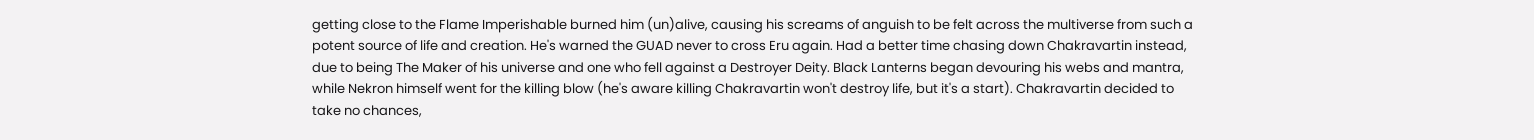getting close to the Flame Imperishable burned him (un)alive, causing his screams of anguish to be felt across the multiverse from such a potent source of life and creation. He's warned the GUAD never to cross Eru again. Had a better time chasing down Chakravartin instead, due to being The Maker of his universe and one who fell against a Destroyer Deity. Black Lanterns began devouring his webs and mantra, while Nekron himself went for the killing blow (he's aware killing Chakravartin won't destroy life, but it's a start). Chakravartin decided to take no chances,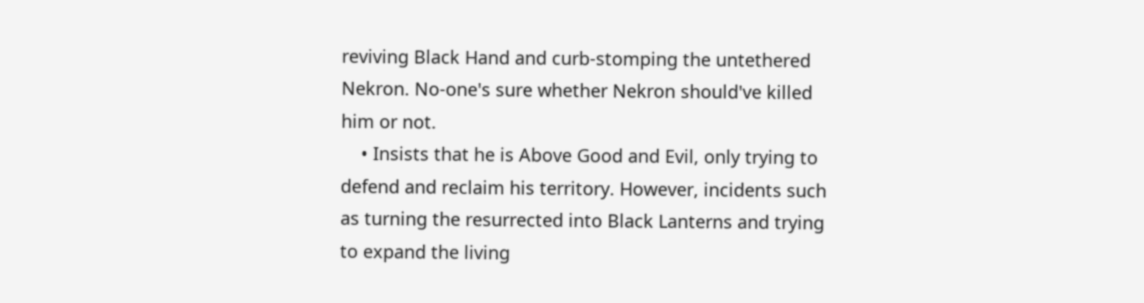reviving Black Hand and curb-stomping the untethered Nekron. No-one's sure whether Nekron should've killed him or not.
    • Insists that he is Above Good and Evil, only trying to defend and reclaim his territory. However, incidents such as turning the resurrected into Black Lanterns and trying to expand the living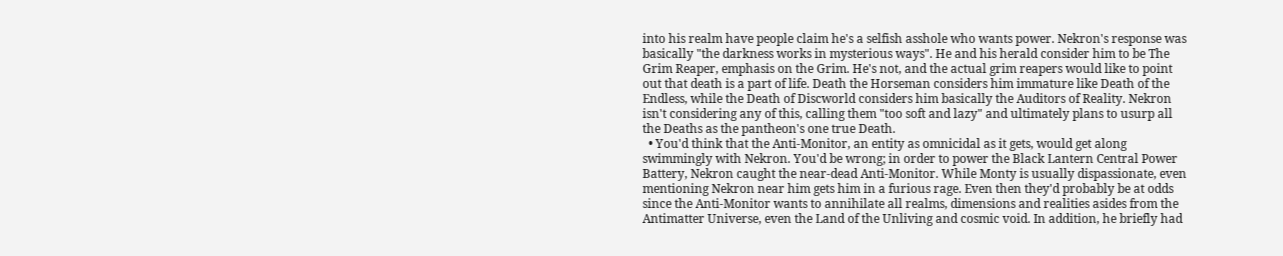into his realm have people claim he's a selfish asshole who wants power. Nekron's response was basically "the darkness works in mysterious ways". He and his herald consider him to be The Grim Reaper, emphasis on the Grim. He's not, and the actual grim reapers would like to point out that death is a part of life. Death the Horseman considers him immature like Death of the Endless, while the Death of Discworld considers him basically the Auditors of Reality. Nekron isn't considering any of this, calling them "too soft and lazy" and ultimately plans to usurp all the Deaths as the pantheon's one true Death.
  • You'd think that the Anti-Monitor, an entity as omnicidal as it gets, would get along swimmingly with Nekron. You'd be wrong; in order to power the Black Lantern Central Power Battery, Nekron caught the near-dead Anti-Monitor. While Monty is usually dispassionate, even mentioning Nekron near him gets him in a furious rage. Even then they'd probably be at odds since the Anti-Monitor wants to annihilate all realms, dimensions and realities asides from the Antimatter Universe, even the Land of the Unliving and cosmic void. In addition, he briefly had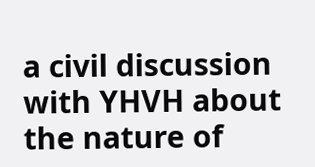a civil discussion with YHVH about the nature of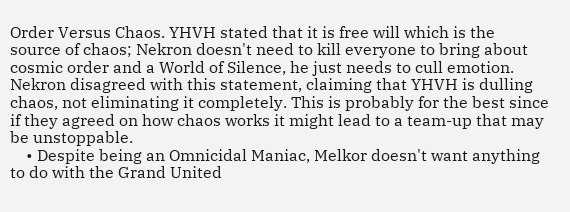Order Versus Chaos. YHVH stated that it is free will which is the source of chaos; Nekron doesn't need to kill everyone to bring about cosmic order and a World of Silence, he just needs to cull emotion. Nekron disagreed with this statement, claiming that YHVH is dulling chaos, not eliminating it completely. This is probably for the best since if they agreed on how chaos works it might lead to a team-up that may be unstoppable.
    • Despite being an Omnicidal Maniac, Melkor doesn't want anything to do with the Grand United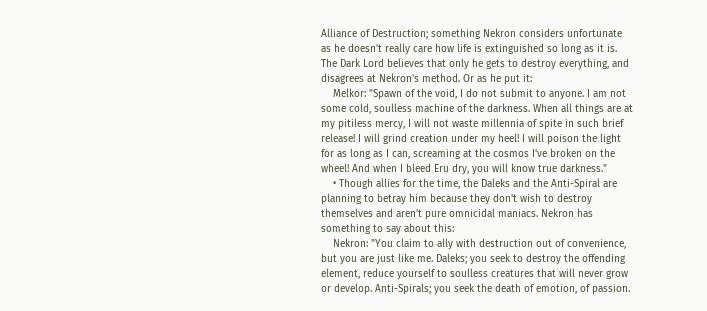Alliance of Destruction; something Nekron considers unfortunate as he doesn't really care how life is extinguished so long as it is. The Dark Lord believes that only he gets to destroy everything, and disagrees at Nekron's method. Or as he put it:
    Melkor: "Spawn of the void, I do not submit to anyone. I am not some cold, soulless machine of the darkness. When all things are at my pitiless mercy, I will not waste millennia of spite in such brief release! I will grind creation under my heel! I will poison the light for as long as I can, screaming at the cosmos I've broken on the wheel! And when I bleed Eru dry, you will know true darkness."
    • Though allies for the time, the Daleks and the Anti-Spiral are planning to betray him because they don't wish to destroy themselves and aren't pure omnicidal maniacs. Nekron has something to say about this:
    Nekron: "You claim to ally with destruction out of convenience, but you are just like me. Daleks; you seek to destroy the offending element, reduce yourself to soulless creatures that will never grow or develop. Anti-Spirals; you seek the death of emotion, of passion.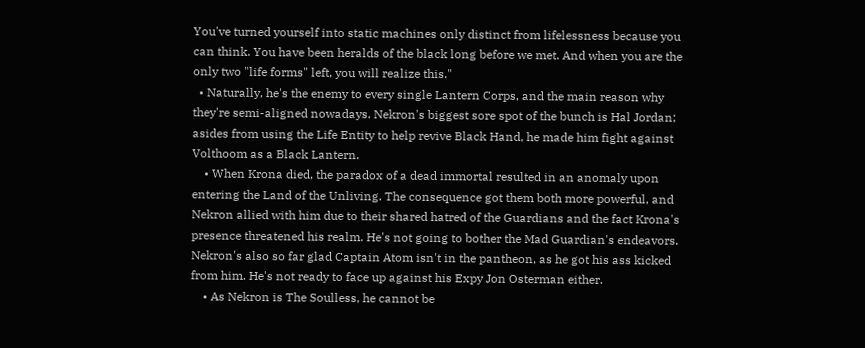You've turned yourself into static machines only distinct from lifelessness because you can think. You have been heralds of the black long before we met. And when you are the only two "life forms" left, you will realize this."
  • Naturally, he's the enemy to every single Lantern Corps, and the main reason why they're semi-aligned nowadays. Nekron's biggest sore spot of the bunch is Hal Jordan; asides from using the Life Entity to help revive Black Hand, he made him fight against Volthoom as a Black Lantern.
    • When Krona died, the paradox of a dead immortal resulted in an anomaly upon entering the Land of the Unliving. The consequence got them both more powerful, and Nekron allied with him due to their shared hatred of the Guardians and the fact Krona's presence threatened his realm. He's not going to bother the Mad Guardian's endeavors. Nekron's also so far glad Captain Atom isn't in the pantheon, as he got his ass kicked from him. He's not ready to face up against his Expy Jon Osterman either.
    • As Nekron is The Soulless, he cannot be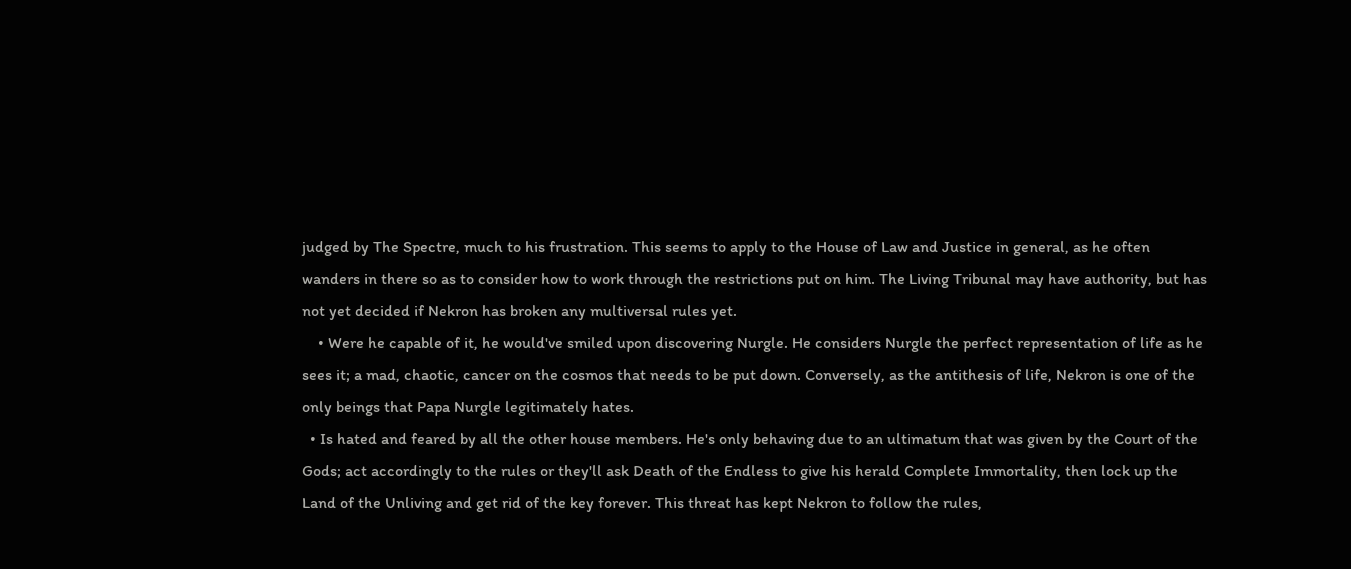judged by The Spectre, much to his frustration. This seems to apply to the House of Law and Justice in general, as he often wanders in there so as to consider how to work through the restrictions put on him. The Living Tribunal may have authority, but has not yet decided if Nekron has broken any multiversal rules yet.
    • Were he capable of it, he would've smiled upon discovering Nurgle. He considers Nurgle the perfect representation of life as he sees it; a mad, chaotic, cancer on the cosmos that needs to be put down. Conversely, as the antithesis of life, Nekron is one of the only beings that Papa Nurgle legitimately hates.
  • Is hated and feared by all the other house members. He's only behaving due to an ultimatum that was given by the Court of the Gods; act accordingly to the rules or they'll ask Death of the Endless to give his herald Complete Immortality, then lock up the Land of the Unliving and get rid of the key forever. This threat has kept Nekron to follow the rules,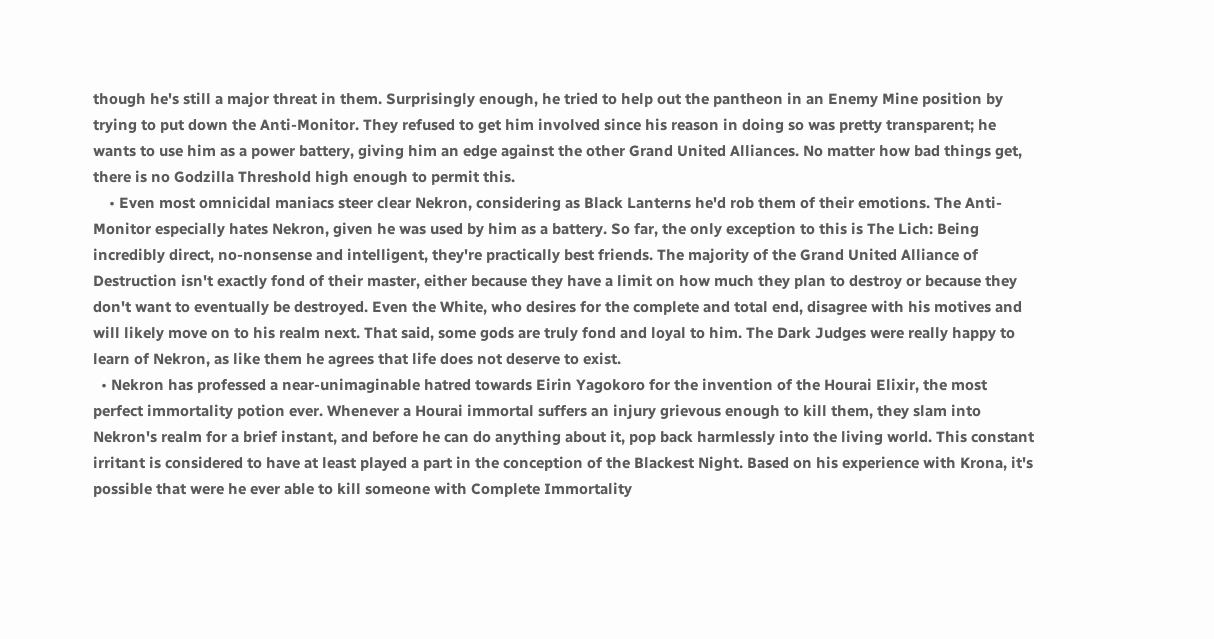though he's still a major threat in them. Surprisingly enough, he tried to help out the pantheon in an Enemy Mine position by trying to put down the Anti-Monitor. They refused to get him involved since his reason in doing so was pretty transparent; he wants to use him as a power battery, giving him an edge against the other Grand United Alliances. No matter how bad things get, there is no Godzilla Threshold high enough to permit this.
    • Even most omnicidal maniacs steer clear Nekron, considering as Black Lanterns he'd rob them of their emotions. The Anti-Monitor especially hates Nekron, given he was used by him as a battery. So far, the only exception to this is The Lich: Being incredibly direct, no-nonsense and intelligent, they're practically best friends. The majority of the Grand United Alliance of Destruction isn't exactly fond of their master, either because they have a limit on how much they plan to destroy or because they don't want to eventually be destroyed. Even the White, who desires for the complete and total end, disagree with his motives and will likely move on to his realm next. That said, some gods are truly fond and loyal to him. The Dark Judges were really happy to learn of Nekron, as like them he agrees that life does not deserve to exist.
  • Nekron has professed a near-unimaginable hatred towards Eirin Yagokoro for the invention of the Hourai Elixir, the most perfect immortality potion ever. Whenever a Hourai immortal suffers an injury grievous enough to kill them, they slam into Nekron's realm for a brief instant, and before he can do anything about it, pop back harmlessly into the living world. This constant irritant is considered to have at least played a part in the conception of the Blackest Night. Based on his experience with Krona, it's possible that were he ever able to kill someone with Complete Immortality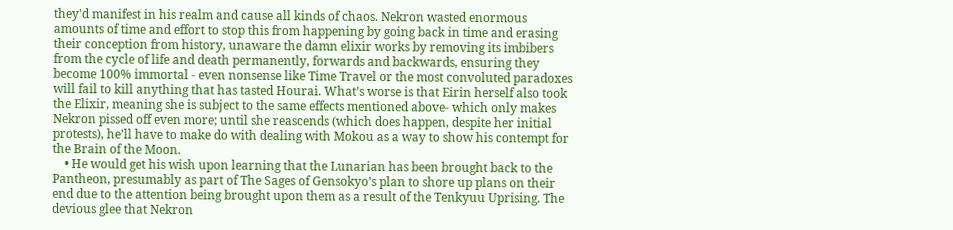they'd manifest in his realm and cause all kinds of chaos. Nekron wasted enormous amounts of time and effort to stop this from happening by going back in time and erasing their conception from history, unaware the damn elixir works by removing its imbibers from the cycle of life and death permanently, forwards and backwards, ensuring they become 100% immortal - even nonsense like Time Travel or the most convoluted paradoxes will fail to kill anything that has tasted Hourai. What’s worse is that Eirin herself also took the Elixir, meaning she is subject to the same effects mentioned above- which only makes Nekron pissed off even more; until she reascends (which does happen, despite her initial protests), he’ll have to make do with dealing with Mokou as a way to show his contempt for the Brain of the Moon.
    • He would get his wish upon learning that the Lunarian has been brought back to the Pantheon, presumably as part of The Sages of Gensokyo’s plan to shore up plans on their end due to the attention being brought upon them as a result of the Tenkyuu Uprising. The devious glee that Nekron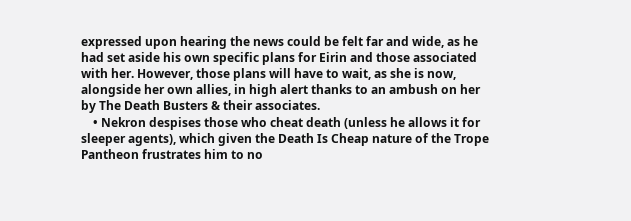expressed upon hearing the news could be felt far and wide, as he had set aside his own specific plans for Eirin and those associated with her. However, those plans will have to wait, as she is now, alongside her own allies, in high alert thanks to an ambush on her by The Death Busters & their associates.
    • Nekron despises those who cheat death (unless he allows it for sleeper agents), which given the Death Is Cheap nature of the Trope Pantheon frustrates him to no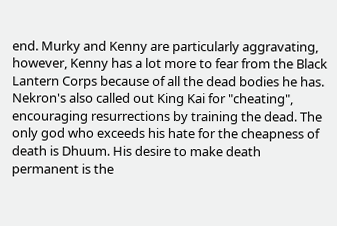end. Murky and Kenny are particularly aggravating, however, Kenny has a lot more to fear from the Black Lantern Corps because of all the dead bodies he has. Nekron's also called out King Kai for "cheating", encouraging resurrections by training the dead. The only god who exceeds his hate for the cheapness of death is Dhuum. His desire to make death permanent is the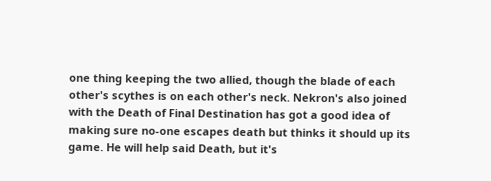one thing keeping the two allied, though the blade of each other's scythes is on each other's neck. Nekron's also joined with the Death of Final Destination has got a good idea of making sure no-one escapes death but thinks it should up its game. He will help said Death, but it's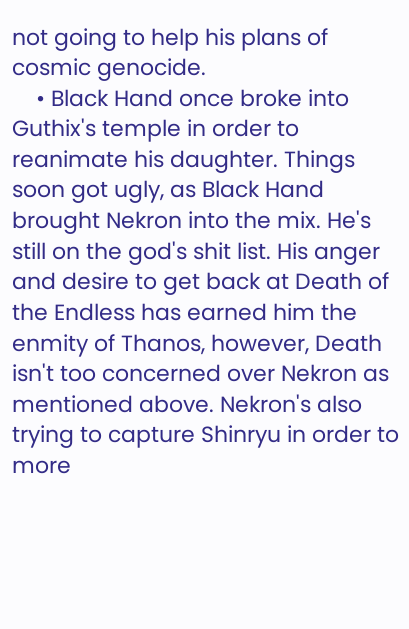not going to help his plans of cosmic genocide.
    • Black Hand once broke into Guthix's temple in order to reanimate his daughter. Things soon got ugly, as Black Hand brought Nekron into the mix. He's still on the god's shit list. His anger and desire to get back at Death of the Endless has earned him the enmity of Thanos, however, Death isn't too concerned over Nekron as mentioned above. Nekron's also trying to capture Shinryu in order to more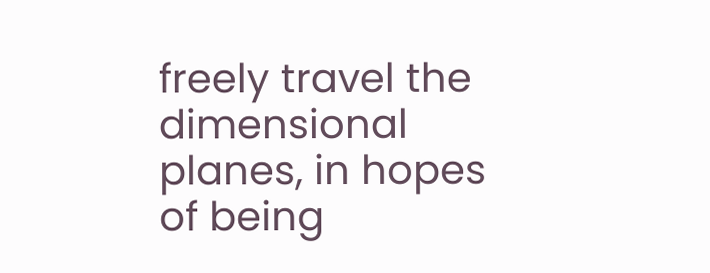freely travel the dimensional planes, in hopes of being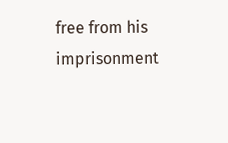free from his imprisonment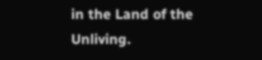in the Land of the Unliving.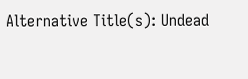Alternative Title(s): Undead